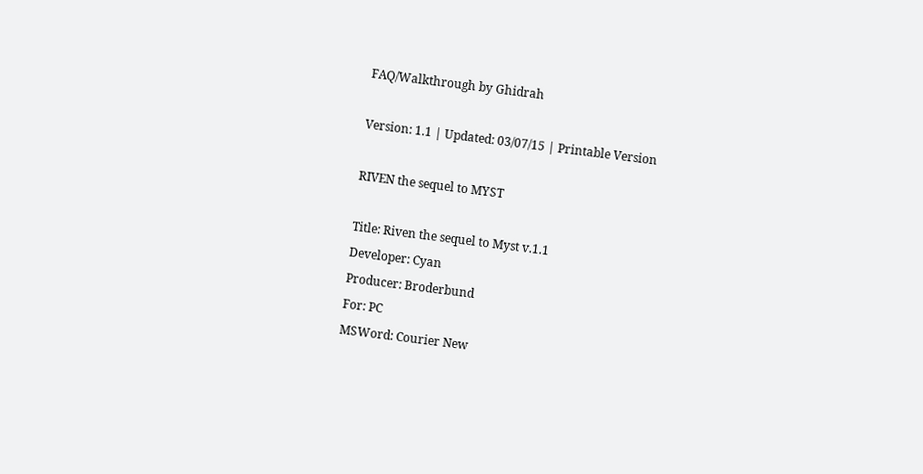FAQ/Walkthrough by Ghidrah

Version: 1.1 | Updated: 03/07/15 | Printable Version

RIVEN the sequel to MYST

Title: Riven the sequel to Myst v.1.1
Developer: Cyan
Producer: Broderbund
For: PC
MSWord: Courier New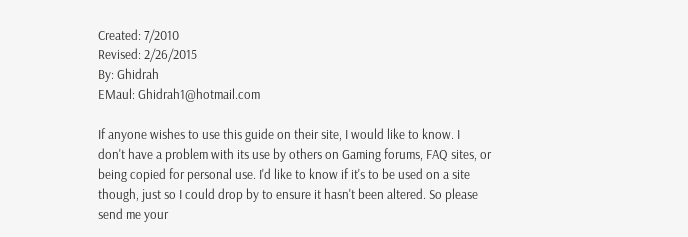Created: 7/2010
Revised: 2/26/2015
By: Ghidrah
EMaul: Ghidrah1@hotmail.com

If anyone wishes to use this guide on their site, I would like to know. I
don't have a problem with its use by others on Gaming forums, FAQ sites, or
being copied for personal use. I'd like to know if it's to be used on a site
though, just so I could drop by to ensure it hasn't been altered. So please
send me your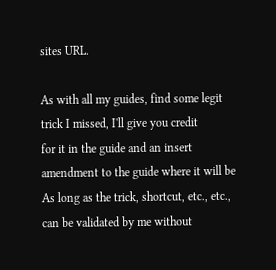sites URL.

As with all my guides, find some legit trick I missed, I'll give you credit
for it in the guide and an insert amendment to the guide where it will be
As long as the trick, shortcut, etc., etc., can be validated by me without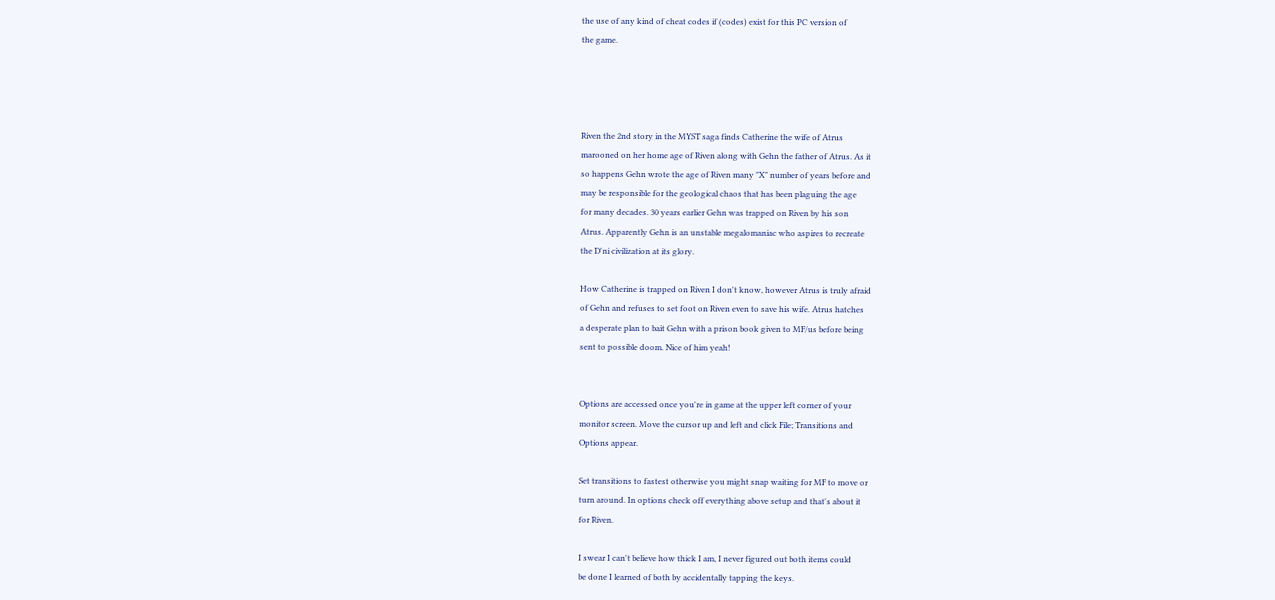the use of any kind of cheat codes if (codes) exist for this PC version of
the game.




Riven the 2nd story in the MYST saga finds Catherine the wife of Atrus
marooned on her home age of Riven along with Gehn the father of Atrus. As it
so happens Gehn wrote the age of Riven many "X" number of years before and
may be responsible for the geological chaos that has been plaguing the age
for many decades. 30 years earlier Gehn was trapped on Riven by his son
Atrus. Apparently Gehn is an unstable megalomaniac who aspires to recreate
the D'ni civilization at its glory.

How Catherine is trapped on Riven I don't know, however Atrus is truly afraid
of Gehn and refuses to set foot on Riven even to save his wife. Atrus hatches
a desperate plan to bait Gehn with a prison book given to MF/us before being
sent to possible doom. Nice of him yeah!


Options are accessed once you're in game at the upper left corner of your
monitor screen. Move the cursor up and left and click File; Transitions and
Options appear.

Set transitions to fastest otherwise you might snap waiting for MF to move or
turn around. In options check off everything above setup and that's about it
for Riven.

I swear I can't believe how thick I am, I never figured out both items could
be done I learned of both by accidentally tapping the keys.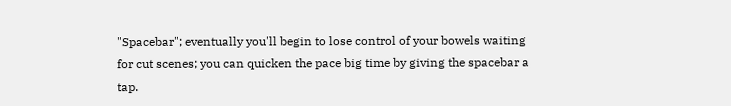"Spacebar"; eventually you'll begin to lose control of your bowels waiting
for cut scenes; you can quicken the pace big time by giving the spacebar a
tap.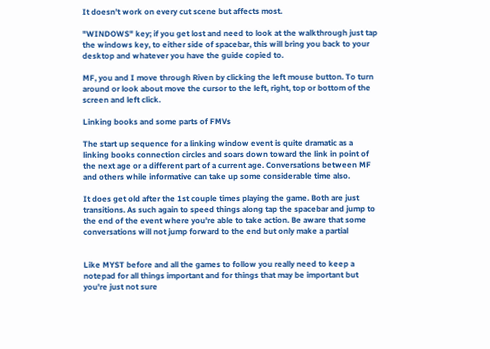It doesn't work on every cut scene but affects most.

"WINDOWS" key; if you get lost and need to look at the walkthrough just tap
the windows key, to either side of spacebar, this will bring you back to your
desktop and whatever you have the guide copied to.

MF, you and I move through Riven by clicking the left mouse button. To turn
around or look about move the cursor to the left, right, top or bottom of the
screen and left click.

Linking books and some parts of FMVs

The start up sequence for a linking window event is quite dramatic as a
linking books connection circles and soars down toward the link in point of
the next age or a different part of a current age. Conversations between MF
and others while informative can take up some considerable time also.

It does get old after the 1st couple times playing the game. Both are just
transitions. As such again to speed things along tap the spacebar and jump to
the end of the event where you're able to take action. Be aware that some
conversations will not jump forward to the end but only make a partial


Like MYST before and all the games to follow you really need to keep a
notepad for all things important and for things that may be important but
you're just not sure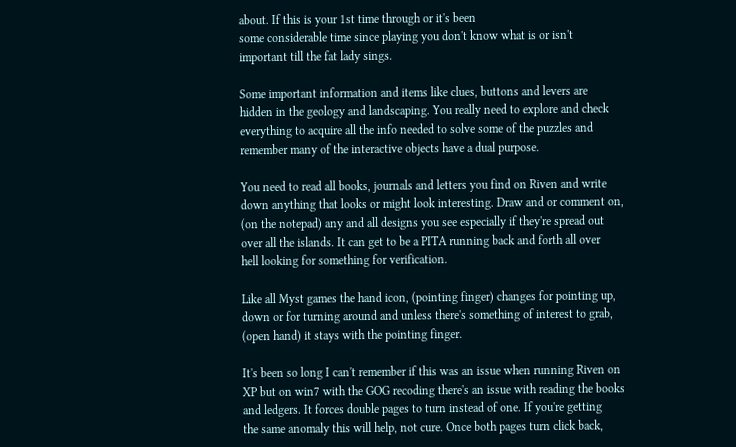about. If this is your 1st time through or it's been
some considerable time since playing you don't know what is or isn't
important till the fat lady sings.

Some important information and items like clues, buttons and levers are
hidden in the geology and landscaping. You really need to explore and check
everything to acquire all the info needed to solve some of the puzzles and
remember many of the interactive objects have a dual purpose.

You need to read all books, journals and letters you find on Riven and write
down anything that looks or might look interesting. Draw and or comment on,
(on the notepad) any and all designs you see especially if they're spread out
over all the islands. It can get to be a PITA running back and forth all over
hell looking for something for verification.

Like all Myst games the hand icon, (pointing finger) changes for pointing up,
down or for turning around and unless there's something of interest to grab,
(open hand) it stays with the pointing finger.

It's been so long I can't remember if this was an issue when running Riven on
XP but on win7 with the GOG recoding there's an issue with reading the books
and ledgers. It forces double pages to turn instead of one. If you're getting
the same anomaly this will help, not cure. Once both pages turn click back,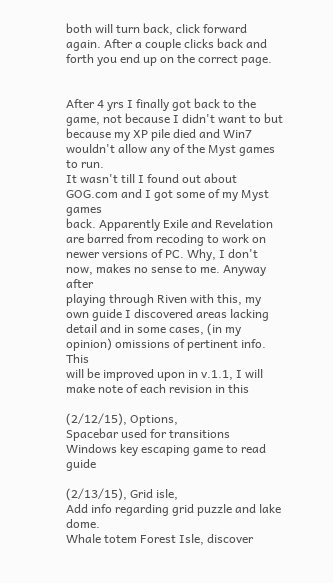both will turn back, click forward again. After a couple clicks back and
forth you end up on the correct page.


After 4 yrs I finally got back to the game, not because I didn't want to but
because my XP pile died and Win7 wouldn't allow any of the Myst games to run.
It wasn't till I found out about GOG.com and I got some of my Myst games
back. Apparently Exile and Revelation are barred from recoding to work on
newer versions of PC. Why, I don't now, makes no sense to me. Anyway after
playing through Riven with this, my own guide I discovered areas lacking
detail and in some cases, (in my opinion) omissions of pertinent info. This
will be improved upon in v.1.1, I will make note of each revision in this

(2/12/15), Options,
Spacebar used for transitions
Windows key escaping game to read guide

(2/13/15), Grid isle,
Add info regarding grid puzzle and lake dome.
Whale totem Forest Isle, discover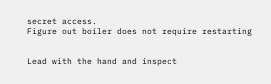secret access.
Figure out boiler does not require restarting


Lead with the hand and inspect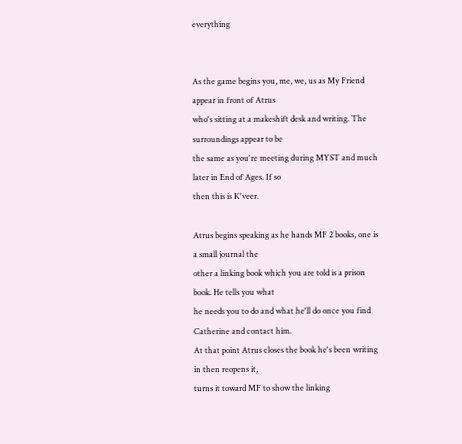everything


As the game begins you, me, we, us as My Friend appear in front of Atrus
who's sitting at a makeshift desk and writing. The surroundings appear to be
the same as you're meeting during MYST and much later in End of Ages. If so
then this is K'veer.

Atrus begins speaking as he hands MF 2 books, one is a small journal the
other a linking book which you are told is a prison book. He tells you what
he needs you to do and what he'll do once you find Catherine and contact him.
At that point Atrus closes the book he's been writing in then reopens it,
turns it toward MF to show the linking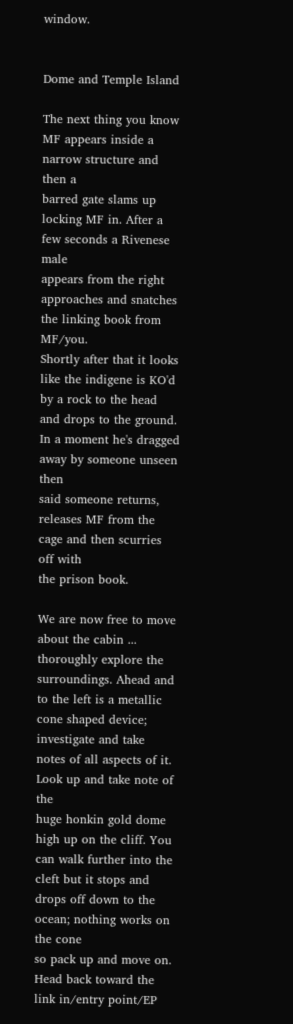window.


Dome and Temple Island

The next thing you know MF appears inside a narrow structure and then a
barred gate slams up locking MF in. After a few seconds a Rivenese male
appears from the right approaches and snatches the linking book from MF/you.
Shortly after that it looks like the indigene is KO'd by a rock to the head
and drops to the ground. In a moment he's dragged away by someone unseen then
said someone returns, releases MF from the cage and then scurries off with
the prison book.

We are now free to move about the cabin ... thoroughly explore the
surroundings. Ahead and to the left is a metallic cone shaped device;
investigate and take notes of all aspects of it. Look up and take note of the
huge honkin gold dome high up on the cliff. You can walk further into the
cleft but it stops and drops off down to the ocean; nothing works on the cone
so pack up and move on. Head back toward the link in/entry point/EP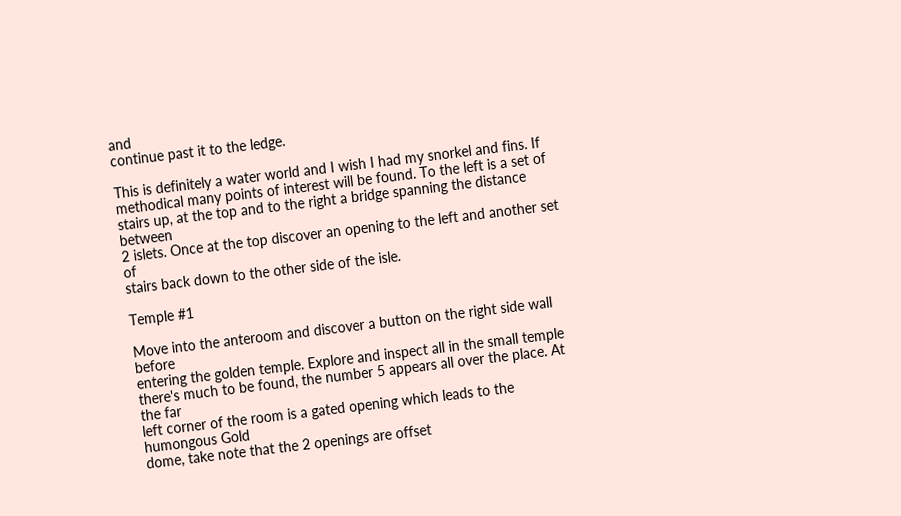and
continue past it to the ledge.

This is definitely a water world and I wish I had my snorkel and fins. If
methodical many points of interest will be found. To the left is a set of
stairs up, at the top and to the right a bridge spanning the distance between
2 islets. Once at the top discover an opening to the left and another set of
stairs back down to the other side of the isle.

Temple #1

Move into the anteroom and discover a button on the right side wall before
entering the golden temple. Explore and inspect all in the small temple
there's much to be found, the number 5 appears all over the place. At the far
left corner of the room is a gated opening which leads to the humongous Gold
dome, take note that the 2 openings are offset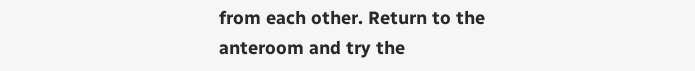from each other. Return to the
anteroom and try the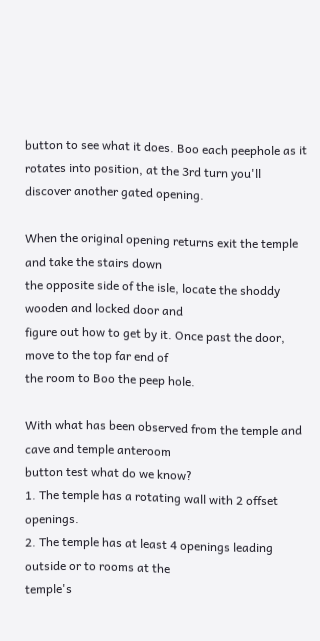button to see what it does. Boo each peephole as it
rotates into position, at the 3rd turn you'll discover another gated opening.

When the original opening returns exit the temple and take the stairs down
the opposite side of the isle, locate the shoddy wooden and locked door and
figure out how to get by it. Once past the door, move to the top far end of
the room to Boo the peep hole.

With what has been observed from the temple and cave and temple anteroom
button test what do we know?
1. The temple has a rotating wall with 2 offset openings.
2. The temple has at least 4 openings leading outside or to rooms at the
temple's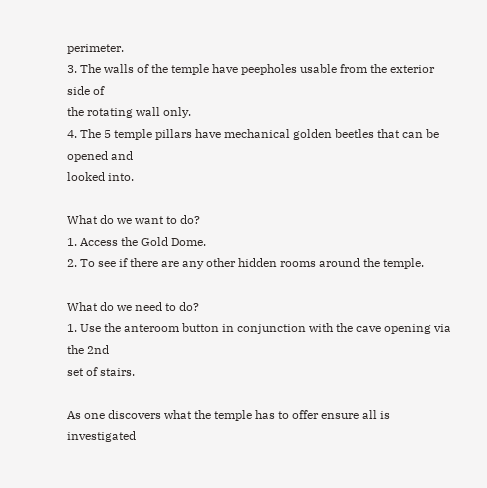perimeter.
3. The walls of the temple have peepholes usable from the exterior side of
the rotating wall only.
4. The 5 temple pillars have mechanical golden beetles that can be opened and
looked into.

What do we want to do?
1. Access the Gold Dome.
2. To see if there are any other hidden rooms around the temple.

What do we need to do?
1. Use the anteroom button in conjunction with the cave opening via the 2nd
set of stairs.

As one discovers what the temple has to offer ensure all is investigated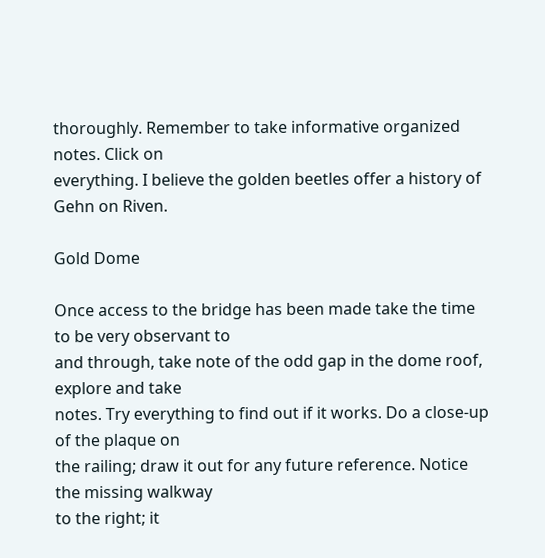thoroughly. Remember to take informative organized notes. Click on
everything. I believe the golden beetles offer a history of Gehn on Riven.

Gold Dome

Once access to the bridge has been made take the time to be very observant to
and through, take note of the odd gap in the dome roof, explore and take
notes. Try everything to find out if it works. Do a close-up of the plaque on
the railing; draw it out for any future reference. Notice the missing walkway
to the right; it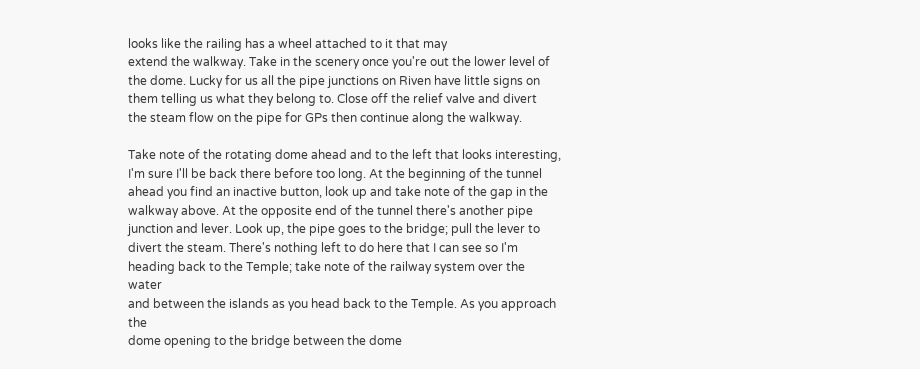looks like the railing has a wheel attached to it that may
extend the walkway. Take in the scenery once you're out the lower level of
the dome. Lucky for us all the pipe junctions on Riven have little signs on
them telling us what they belong to. Close off the relief valve and divert
the steam flow on the pipe for GPs then continue along the walkway.

Take note of the rotating dome ahead and to the left that looks interesting,
I'm sure I'll be back there before too long. At the beginning of the tunnel
ahead you find an inactive button, look up and take note of the gap in the
walkway above. At the opposite end of the tunnel there's another pipe
junction and lever. Look up, the pipe goes to the bridge; pull the lever to
divert the steam. There's nothing left to do here that I can see so I'm
heading back to the Temple; take note of the railway system over the water
and between the islands as you head back to the Temple. As you approach the
dome opening to the bridge between the dome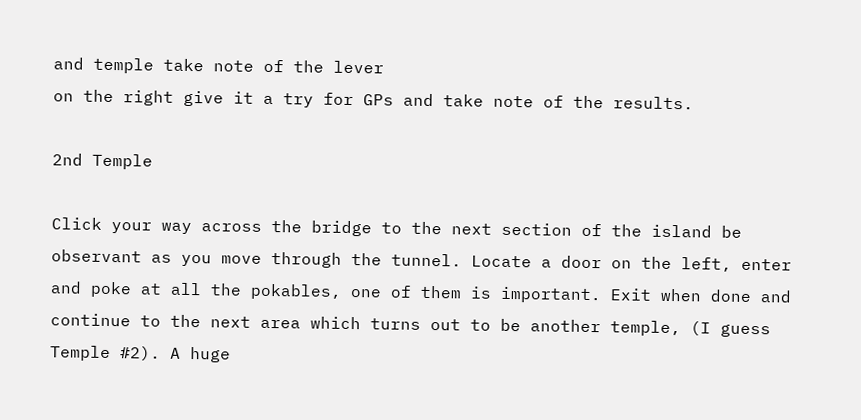and temple take note of the lever
on the right give it a try for GPs and take note of the results.

2nd Temple

Click your way across the bridge to the next section of the island be
observant as you move through the tunnel. Locate a door on the left, enter
and poke at all the pokables, one of them is important. Exit when done and
continue to the next area which turns out to be another temple, (I guess
Temple #2). A huge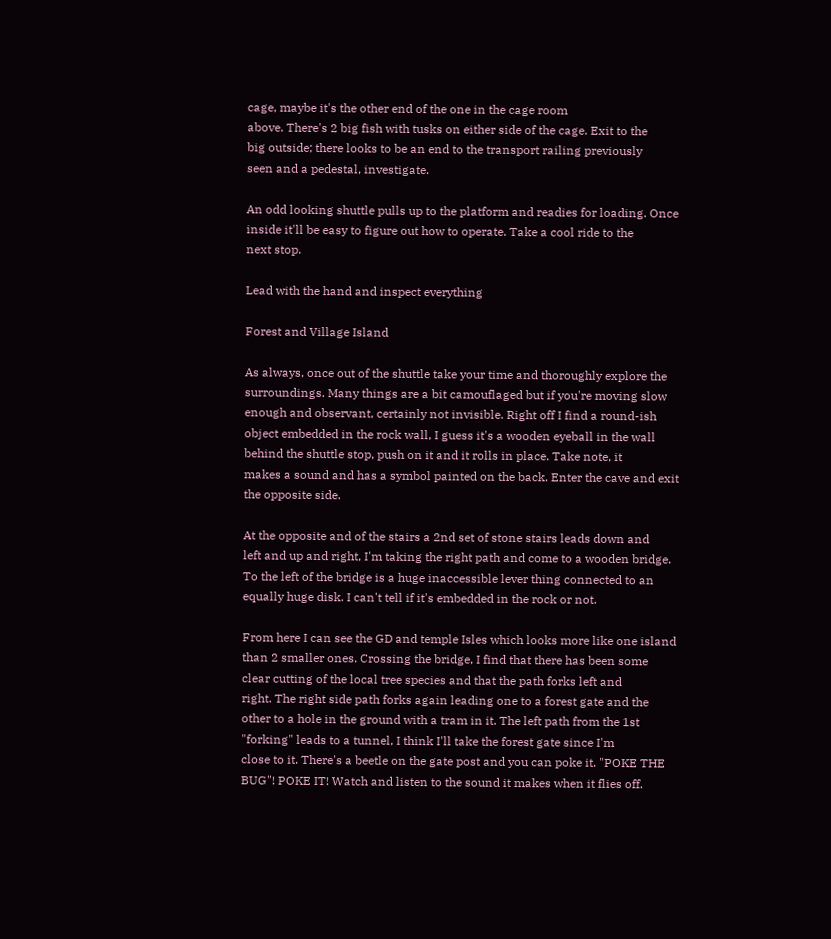cage, maybe it's the other end of the one in the cage room
above. There's 2 big fish with tusks on either side of the cage. Exit to the
big outside; there looks to be an end to the transport railing previously
seen and a pedestal, investigate.

An odd looking shuttle pulls up to the platform and readies for loading. Once
inside it'll be easy to figure out how to operate. Take a cool ride to the
next stop.

Lead with the hand and inspect everything

Forest and Village Island

As always, once out of the shuttle take your time and thoroughly explore the
surroundings. Many things are a bit camouflaged but if you're moving slow
enough and observant, certainly not invisible. Right off I find a round-ish
object embedded in the rock wall, I guess it's a wooden eyeball in the wall
behind the shuttle stop, push on it and it rolls in place. Take note, it
makes a sound and has a symbol painted on the back. Enter the cave and exit
the opposite side.

At the opposite and of the stairs a 2nd set of stone stairs leads down and
left and up and right, I'm taking the right path and come to a wooden bridge.
To the left of the bridge is a huge inaccessible lever thing connected to an
equally huge disk. I can't tell if it's embedded in the rock or not.

From here I can see the GD and temple Isles which looks more like one island
than 2 smaller ones. Crossing the bridge, I find that there has been some
clear cutting of the local tree species and that the path forks left and
right. The right side path forks again leading one to a forest gate and the
other to a hole in the ground with a tram in it. The left path from the 1st
"forking" leads to a tunnel, I think I'll take the forest gate since I'm
close to it. There's a beetle on the gate post and you can poke it. "POKE THE
BUG"! POKE IT! Watch and listen to the sound it makes when it flies off.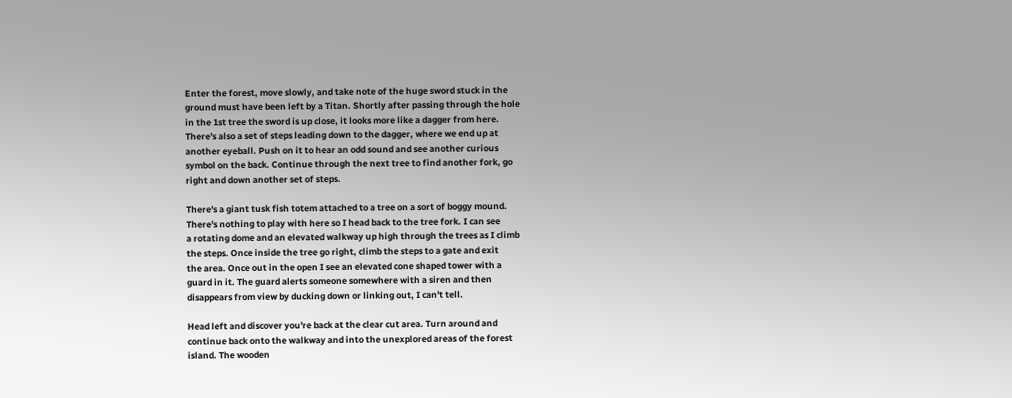Enter the forest, move slowly, and take note of the huge sword stuck in the
ground must have been left by a Titan. Shortly after passing through the hole
in the 1st tree the sword is up close, it looks more like a dagger from here.
There's also a set of steps leading down to the dagger, where we end up at
another eyeball. Push on it to hear an odd sound and see another curious
symbol on the back. Continue through the next tree to find another fork, go
right and down another set of steps.

There's a giant tusk fish totem attached to a tree on a sort of boggy mound.
There's nothing to play with here so I head back to the tree fork. I can see
a rotating dome and an elevated walkway up high through the trees as I climb
the steps. Once inside the tree go right, climb the steps to a gate and exit
the area. Once out in the open I see an elevated cone shaped tower with a
guard in it. The guard alerts someone somewhere with a siren and then
disappears from view by ducking down or linking out, I can't tell.

Head left and discover you're back at the clear cut area. Turn around and
continue back onto the walkway and into the unexplored areas of the forest
island. The wooden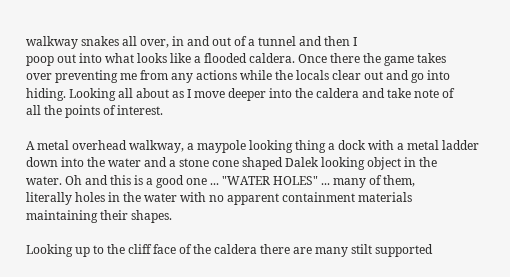walkway snakes all over, in and out of a tunnel and then I
poop out into what looks like a flooded caldera. Once there the game takes
over preventing me from any actions while the locals clear out and go into
hiding. Looking all about as I move deeper into the caldera and take note of
all the points of interest.

A metal overhead walkway, a maypole looking thing a dock with a metal ladder
down into the water and a stone cone shaped Dalek looking object in the
water. Oh and this is a good one ... "WATER HOLES" ... many of them,
literally holes in the water with no apparent containment materials
maintaining their shapes.

Looking up to the cliff face of the caldera there are many stilt supported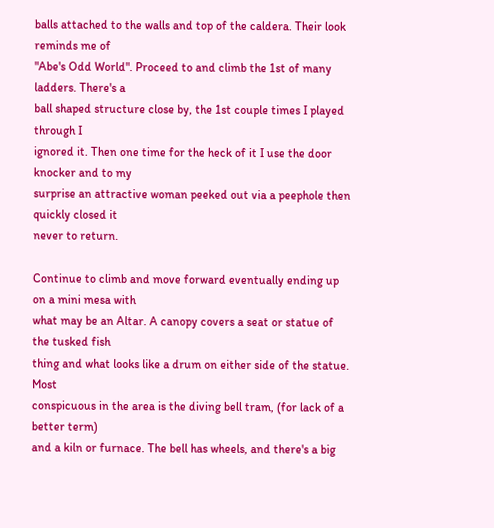balls attached to the walls and top of the caldera. Their look reminds me of
"Abe's Odd World". Proceed to and climb the 1st of many ladders. There's a
ball shaped structure close by, the 1st couple times I played through I
ignored it. Then one time for the heck of it I use the door knocker and to my
surprise an attractive woman peeked out via a peephole then quickly closed it
never to return.

Continue to climb and move forward eventually ending up on a mini mesa with
what may be an Altar. A canopy covers a seat or statue of the tusked fish
thing and what looks like a drum on either side of the statue. Most
conspicuous in the area is the diving bell tram, (for lack of a better term)
and a kiln or furnace. The bell has wheels, and there's a big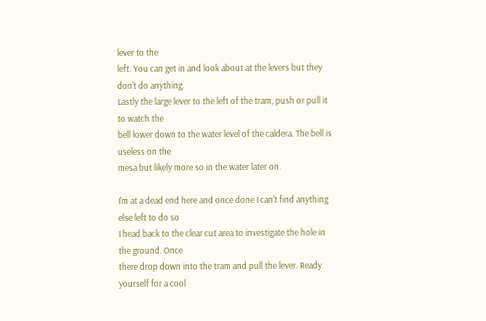lever to the
left. You can get in and look about at the levers but they don't do anything.
Lastly the large lever to the left of the tram, push or pull it to watch the
bell lower down to the water level of the caldera. The bell is useless on the
mesa but likely more so in the water later on.

I'm at a dead end here and once done I can't find anything else left to do so
I head back to the clear cut area to investigate the hole in the ground. Once
there drop down into the tram and pull the lever. Ready yourself for a cool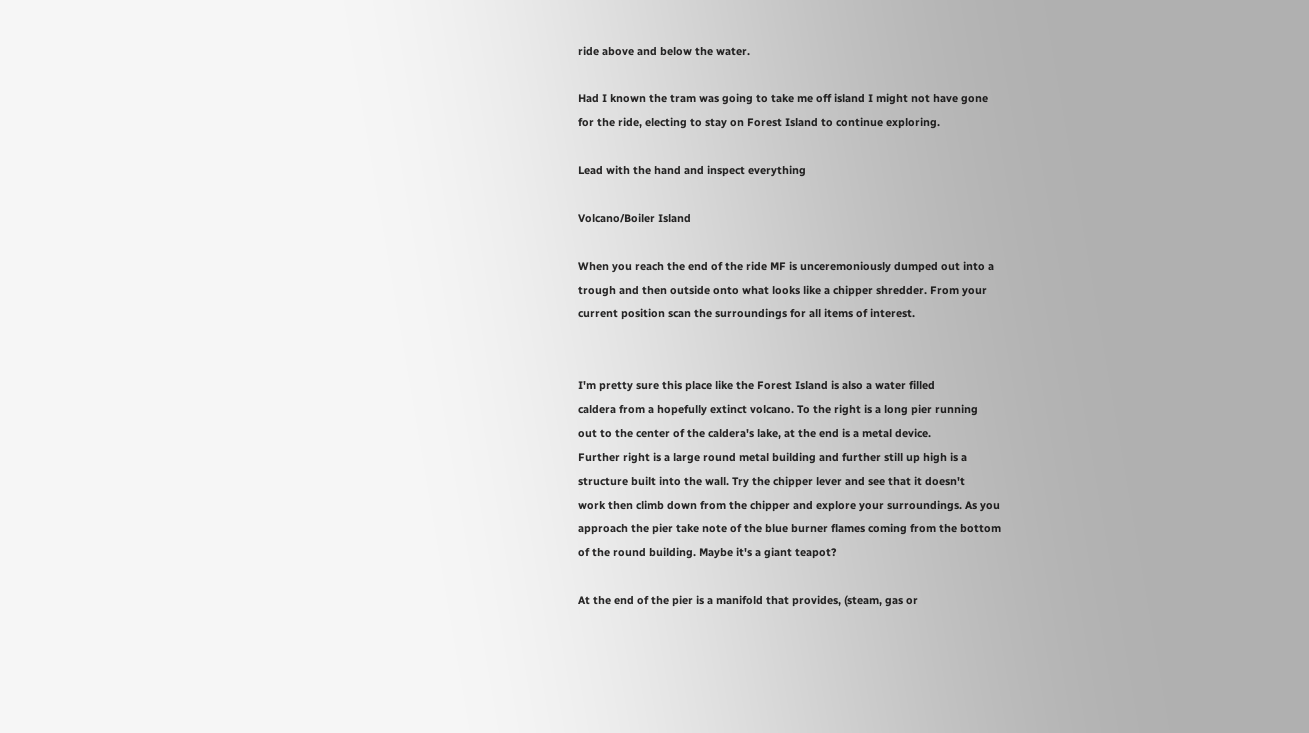ride above and below the water.

Had I known the tram was going to take me off island I might not have gone
for the ride, electing to stay on Forest Island to continue exploring.

Lead with the hand and inspect everything

Volcano/Boiler Island

When you reach the end of the ride MF is unceremoniously dumped out into a
trough and then outside onto what looks like a chipper shredder. From your
current position scan the surroundings for all items of interest.


I'm pretty sure this place like the Forest Island is also a water filled
caldera from a hopefully extinct volcano. To the right is a long pier running
out to the center of the caldera's lake, at the end is a metal device.
Further right is a large round metal building and further still up high is a
structure built into the wall. Try the chipper lever and see that it doesn't
work then climb down from the chipper and explore your surroundings. As you
approach the pier take note of the blue burner flames coming from the bottom
of the round building. Maybe it's a giant teapot?

At the end of the pier is a manifold that provides, (steam, gas or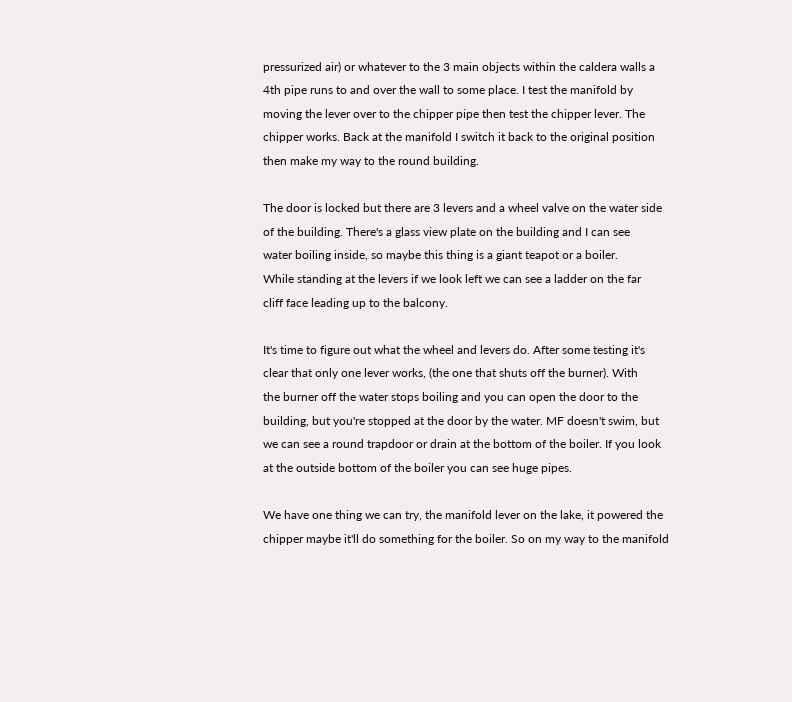pressurized air) or whatever to the 3 main objects within the caldera walls a
4th pipe runs to and over the wall to some place. I test the manifold by
moving the lever over to the chipper pipe then test the chipper lever. The
chipper works. Back at the manifold I switch it back to the original position
then make my way to the round building.

The door is locked but there are 3 levers and a wheel valve on the water side
of the building. There's a glass view plate on the building and I can see
water boiling inside, so maybe this thing is a giant teapot or a boiler.
While standing at the levers if we look left we can see a ladder on the far
cliff face leading up to the balcony.

It's time to figure out what the wheel and levers do. After some testing it's
clear that only one lever works, (the one that shuts off the burner). With
the burner off the water stops boiling and you can open the door to the
building, but you're stopped at the door by the water. MF doesn't swim, but
we can see a round trapdoor or drain at the bottom of the boiler. If you look
at the outside bottom of the boiler you can see huge pipes.

We have one thing we can try, the manifold lever on the lake, it powered the
chipper maybe it'll do something for the boiler. So on my way to the manifold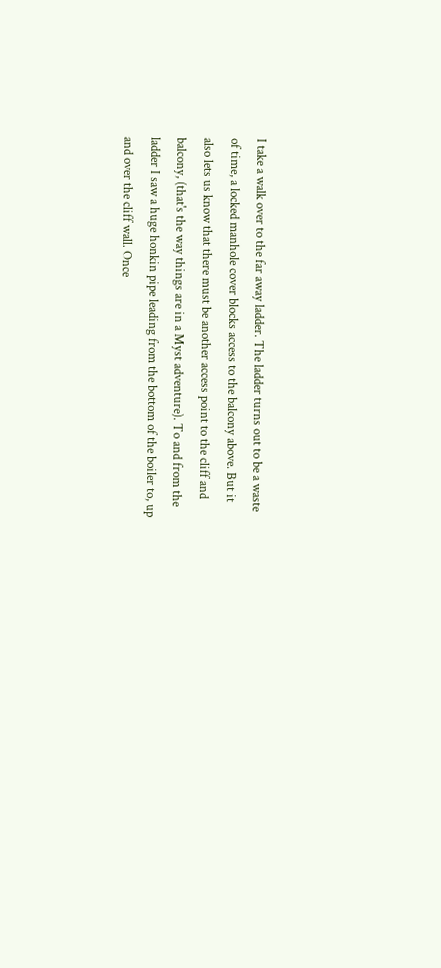I take a walk over to the far away ladder. The ladder turns out to be a waste
of time, a locked manhole cover blocks access to the balcony above. But it
also lets us know that there must be another access point to the cliff and
balcony, (that's the way things are in a Myst adventure). To and from the
ladder I saw a huge honkin pipe leading from the bottom of the boiler to, up
and over the cliff wall. Once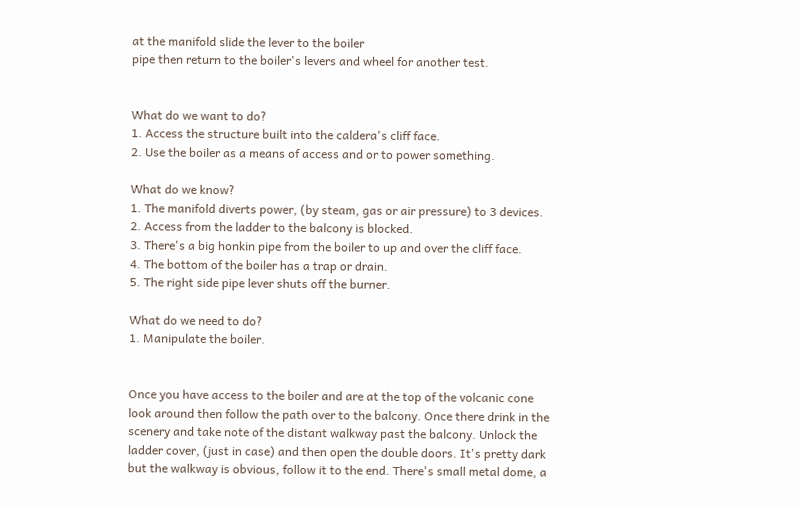at the manifold slide the lever to the boiler
pipe then return to the boiler's levers and wheel for another test.


What do we want to do?
1. Access the structure built into the caldera's cliff face.
2. Use the boiler as a means of access and or to power something.

What do we know?
1. The manifold diverts power, (by steam, gas or air pressure) to 3 devices.
2. Access from the ladder to the balcony is blocked.
3. There's a big honkin pipe from the boiler to up and over the cliff face.
4. The bottom of the boiler has a trap or drain.
5. The right side pipe lever shuts off the burner.

What do we need to do?
1. Manipulate the boiler.


Once you have access to the boiler and are at the top of the volcanic cone
look around then follow the path over to the balcony. Once there drink in the
scenery and take note of the distant walkway past the balcony. Unlock the
ladder cover, (just in case) and then open the double doors. It's pretty dark
but the walkway is obvious, follow it to the end. There's small metal dome, a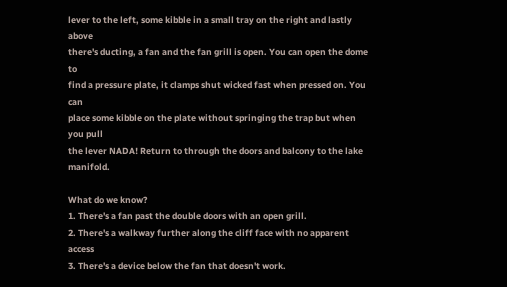lever to the left, some kibble in a small tray on the right and lastly above
there's ducting, a fan and the fan grill is open. You can open the dome to
find a pressure plate, it clamps shut wicked fast when pressed on. You can
place some kibble on the plate without springing the trap but when you pull
the lever NADA! Return to through the doors and balcony to the lake manifold.

What do we know?
1. There's a fan past the double doors with an open grill.
2. There's a walkway further along the cliff face with no apparent access
3. There's a device below the fan that doesn't work.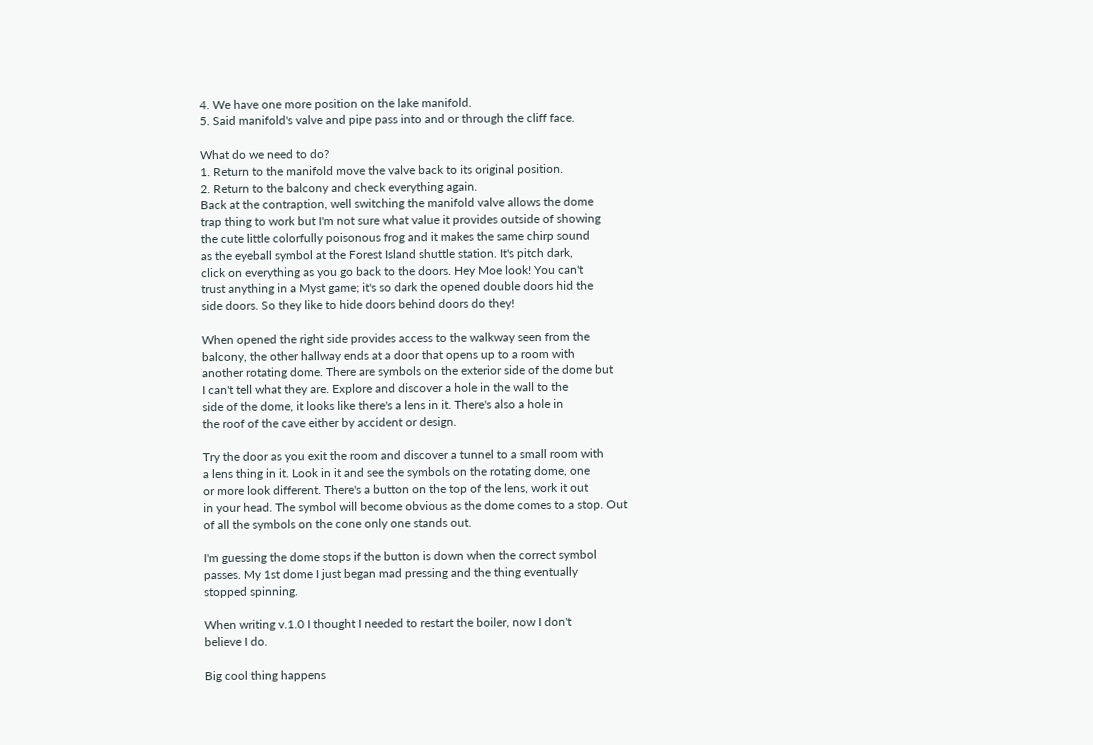4. We have one more position on the lake manifold.
5. Said manifold's valve and pipe pass into and or through the cliff face.

What do we need to do?
1. Return to the manifold move the valve back to its original position.
2. Return to the balcony and check everything again.
Back at the contraption, well switching the manifold valve allows the dome
trap thing to work but I'm not sure what value it provides outside of showing
the cute little colorfully poisonous frog and it makes the same chirp sound
as the eyeball symbol at the Forest Island shuttle station. It's pitch dark,
click on everything as you go back to the doors. Hey Moe look! You can't
trust anything in a Myst game; it's so dark the opened double doors hid the
side doors. So they like to hide doors behind doors do they!

When opened the right side provides access to the walkway seen from the
balcony, the other hallway ends at a door that opens up to a room with
another rotating dome. There are symbols on the exterior side of the dome but
I can't tell what they are. Explore and discover a hole in the wall to the
side of the dome, it looks like there's a lens in it. There's also a hole in
the roof of the cave either by accident or design.

Try the door as you exit the room and discover a tunnel to a small room with
a lens thing in it. Look in it and see the symbols on the rotating dome, one
or more look different. There's a button on the top of the lens, work it out
in your head. The symbol will become obvious as the dome comes to a stop. Out
of all the symbols on the cone only one stands out.

I'm guessing the dome stops if the button is down when the correct symbol
passes. My 1st dome I just began mad pressing and the thing eventually
stopped spinning.

When writing v.1.0 I thought I needed to restart the boiler, now I don't
believe I do.

Big cool thing happens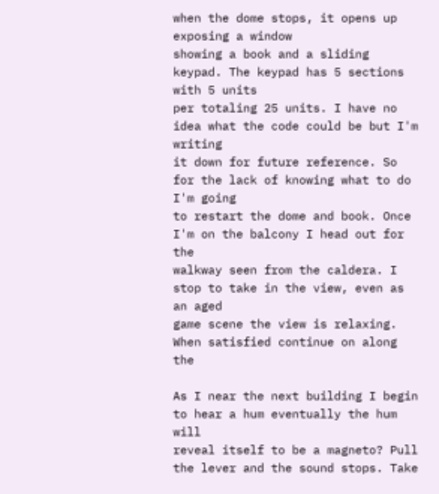when the dome stops, it opens up exposing a window
showing a book and a sliding keypad. The keypad has 5 sections with 5 units
per totaling 25 units. I have no idea what the code could be but I'm writing
it down for future reference. So for the lack of knowing what to do I'm going
to restart the dome and book. Once I'm on the balcony I head out for the
walkway seen from the caldera. I stop to take in the view, even as an aged
game scene the view is relaxing. When satisfied continue on along the

As I near the next building I begin to hear a hum eventually the hum will
reveal itself to be a magneto? Pull the lever and the sound stops. Take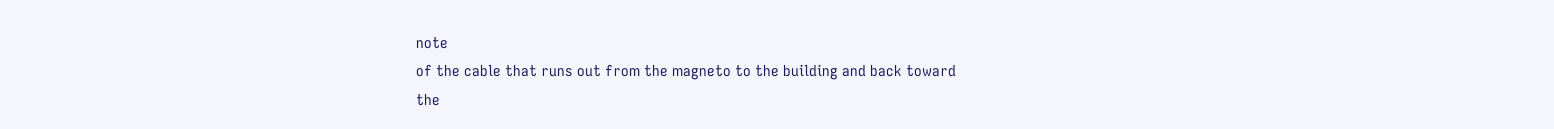note
of the cable that runs out from the magneto to the building and back toward
the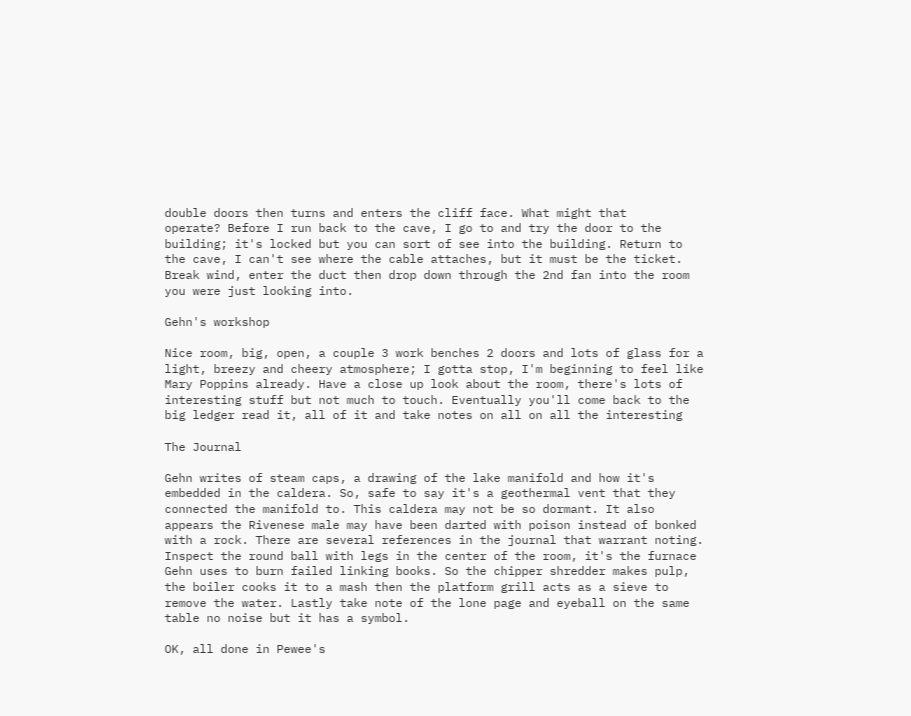double doors then turns and enters the cliff face. What might that
operate? Before I run back to the cave, I go to and try the door to the
building; it's locked but you can sort of see into the building. Return to
the cave, I can't see where the cable attaches, but it must be the ticket.
Break wind, enter the duct then drop down through the 2nd fan into the room
you were just looking into.

Gehn's workshop

Nice room, big, open, a couple 3 work benches 2 doors and lots of glass for a
light, breezy and cheery atmosphere; I gotta stop, I'm beginning to feel like
Mary Poppins already. Have a close up look about the room, there's lots of
interesting stuff but not much to touch. Eventually you'll come back to the
big ledger read it, all of it and take notes on all on all the interesting

The Journal

Gehn writes of steam caps, a drawing of the lake manifold and how it's
embedded in the caldera. So, safe to say it's a geothermal vent that they
connected the manifold to. This caldera may not be so dormant. It also
appears the Rivenese male may have been darted with poison instead of bonked
with a rock. There are several references in the journal that warrant noting.
Inspect the round ball with legs in the center of the room, it's the furnace
Gehn uses to burn failed linking books. So the chipper shredder makes pulp,
the boiler cooks it to a mash then the platform grill acts as a sieve to
remove the water. Lastly take note of the lone page and eyeball on the same
table no noise but it has a symbol.

OK, all done in Pewee's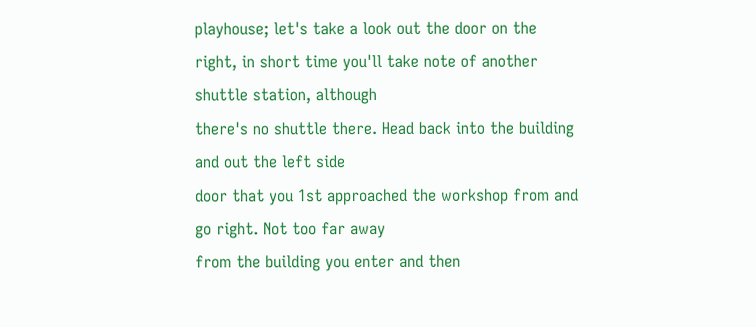playhouse; let's take a look out the door on the
right, in short time you'll take note of another shuttle station, although
there's no shuttle there. Head back into the building and out the left side
door that you 1st approached the workshop from and go right. Not too far away
from the building you enter and then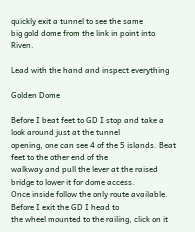quickly exit a tunnel to see the same
big gold dome from the link in point into Riven.

Lead with the hand and inspect everything

Golden Dome

Before I beat feet to GD I stop and take a look around just at the tunnel
opening, one can see 4 of the 5 islands. Beat feet to the other end of the
walkway and pull the lever at the raised bridge to lower it for dome access.
Once inside follow the only route available. Before I exit the GD I head to
the wheel mounted to the railing, click on it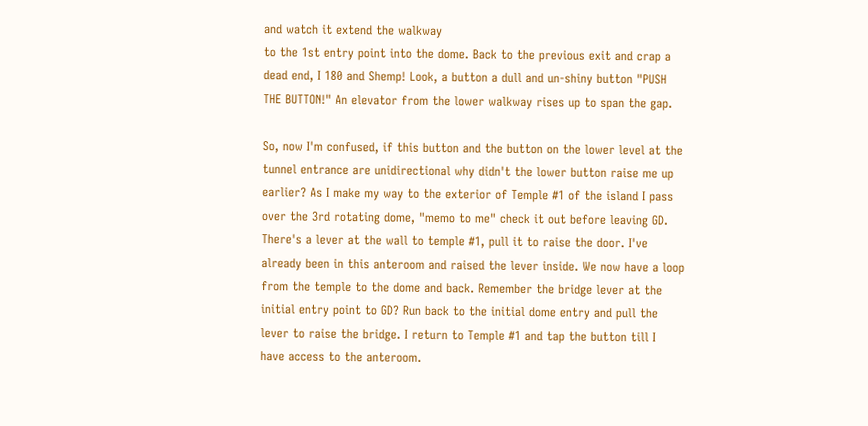and watch it extend the walkway
to the 1st entry point into the dome. Back to the previous exit and crap a
dead end, I 180 and Shemp! Look, a button a dull and un-shiny button "PUSH
THE BUTTON!" An elevator from the lower walkway rises up to span the gap.

So, now I'm confused, if this button and the button on the lower level at the
tunnel entrance are unidirectional why didn't the lower button raise me up
earlier? As I make my way to the exterior of Temple #1 of the island I pass
over the 3rd rotating dome, "memo to me" check it out before leaving GD.
There's a lever at the wall to temple #1, pull it to raise the door. I've
already been in this anteroom and raised the lever inside. We now have a loop
from the temple to the dome and back. Remember the bridge lever at the
initial entry point to GD? Run back to the initial dome entry and pull the
lever to raise the bridge. I return to Temple #1 and tap the button till I
have access to the anteroom.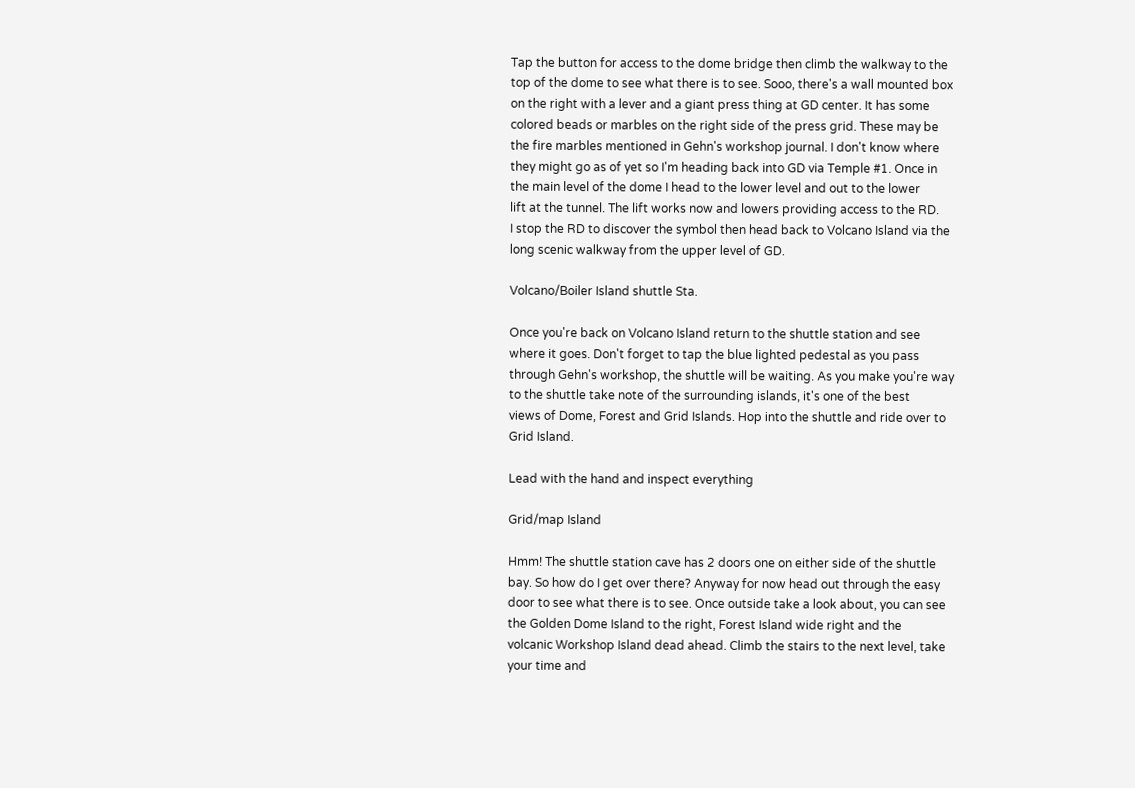Tap the button for access to the dome bridge then climb the walkway to the
top of the dome to see what there is to see. Sooo, there's a wall mounted box
on the right with a lever and a giant press thing at GD center. It has some
colored beads or marbles on the right side of the press grid. These may be
the fire marbles mentioned in Gehn's workshop journal. I don't know where
they might go as of yet so I'm heading back into GD via Temple #1. Once in
the main level of the dome I head to the lower level and out to the lower
lift at the tunnel. The lift works now and lowers providing access to the RD.
I stop the RD to discover the symbol then head back to Volcano Island via the
long scenic walkway from the upper level of GD.

Volcano/Boiler Island shuttle Sta.

Once you're back on Volcano Island return to the shuttle station and see
where it goes. Don't forget to tap the blue lighted pedestal as you pass
through Gehn's workshop, the shuttle will be waiting. As you make you're way
to the shuttle take note of the surrounding islands, it's one of the best
views of Dome, Forest and Grid Islands. Hop into the shuttle and ride over to
Grid Island.

Lead with the hand and inspect everything

Grid/map Island

Hmm! The shuttle station cave has 2 doors one on either side of the shuttle
bay. So how do I get over there? Anyway for now head out through the easy
door to see what there is to see. Once outside take a look about, you can see
the Golden Dome Island to the right, Forest Island wide right and the
volcanic Workshop Island dead ahead. Climb the stairs to the next level, take
your time and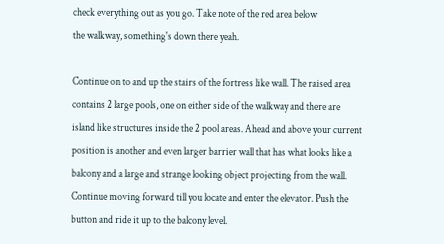check everything out as you go. Take note of the red area below
the walkway, something's down there yeah.

Continue on to and up the stairs of the fortress like wall. The raised area
contains 2 large pools, one on either side of the walkway and there are
island like structures inside the 2 pool areas. Ahead and above your current
position is another and even larger barrier wall that has what looks like a
balcony and a large and strange looking object projecting from the wall.
Continue moving forward till you locate and enter the elevator. Push the
button and ride it up to the balcony level.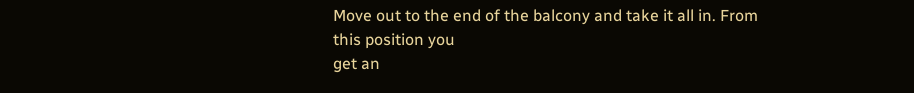Move out to the end of the balcony and take it all in. From this position you
get an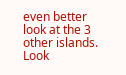even better look at the 3 other islands. Look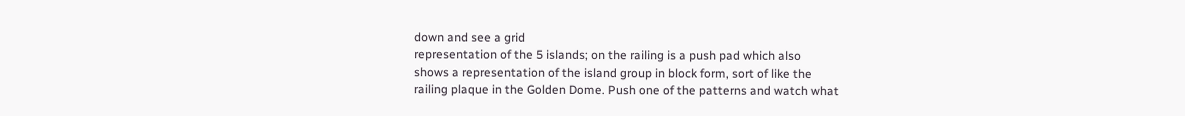down and see a grid
representation of the 5 islands; on the railing is a push pad which also
shows a representation of the island group in block form, sort of like the
railing plaque in the Golden Dome. Push one of the patterns and watch what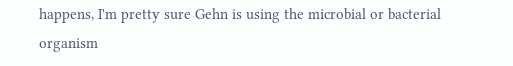happens, I'm pretty sure Gehn is using the microbial or bacterial organism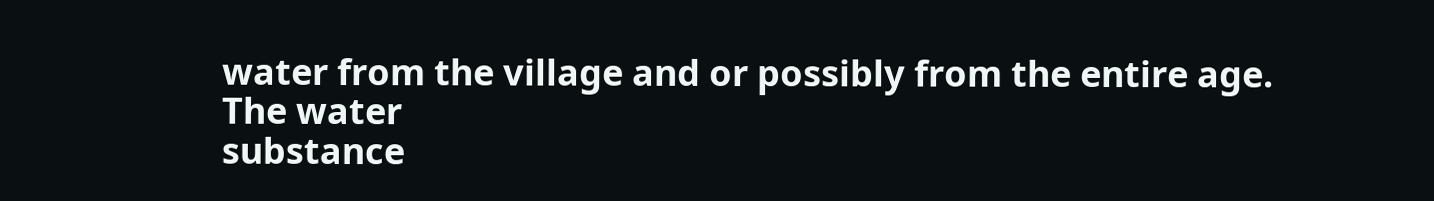water from the village and or possibly from the entire age. The water
substance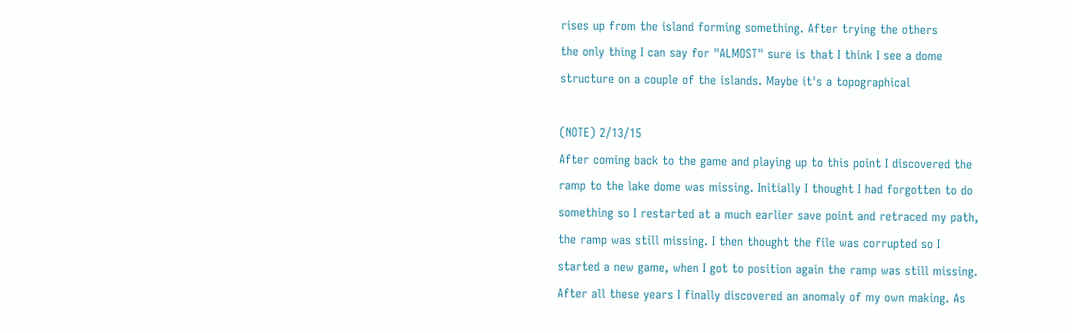rises up from the island forming something. After trying the others
the only thing I can say for "ALMOST" sure is that I think I see a dome
structure on a couple of the islands. Maybe it's a topographical

(NOTE) 2/13/15
After coming back to the game and playing up to this point I discovered the
ramp to the lake dome was missing. Initially I thought I had forgotten to do
something so I restarted at a much earlier save point and retraced my path,
the ramp was still missing. I then thought the file was corrupted so I
started a new game, when I got to position again the ramp was still missing.
After all these years I finally discovered an anomaly of my own making. As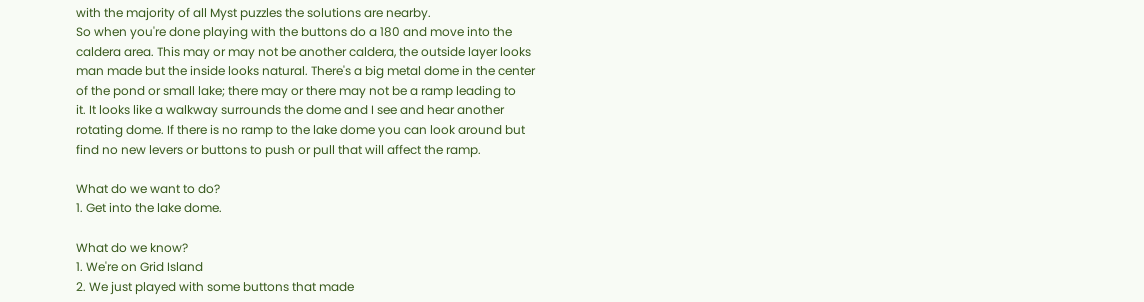with the majority of all Myst puzzles the solutions are nearby.
So when you're done playing with the buttons do a 180 and move into the
caldera area. This may or may not be another caldera, the outside layer looks
man made but the inside looks natural. There's a big metal dome in the center
of the pond or small lake; there may or there may not be a ramp leading to
it. It looks like a walkway surrounds the dome and I see and hear another
rotating dome. If there is no ramp to the lake dome you can look around but
find no new levers or buttons to push or pull that will affect the ramp.

What do we want to do?
1. Get into the lake dome.

What do we know?
1. We're on Grid Island
2. We just played with some buttons that made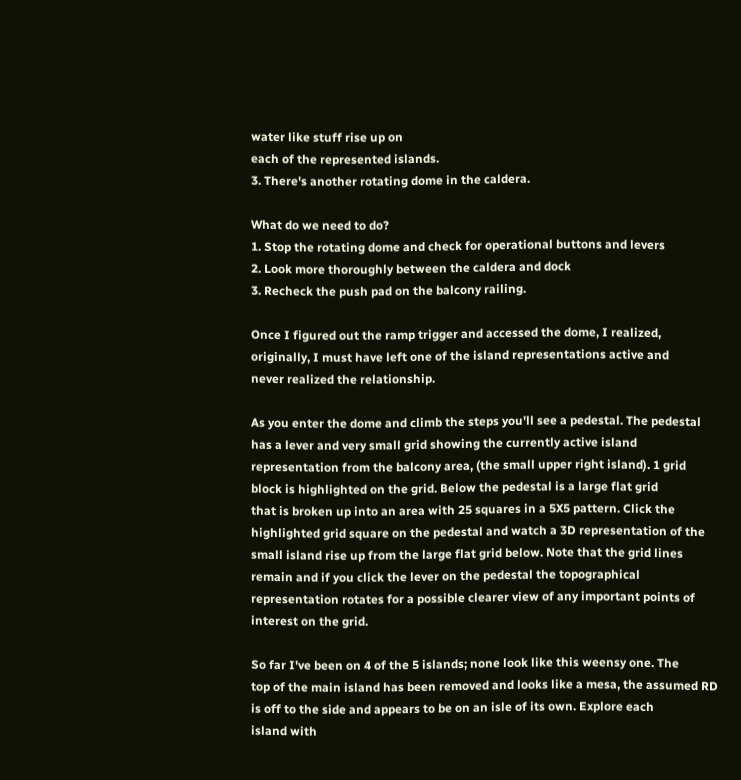water like stuff rise up on
each of the represented islands.
3. There's another rotating dome in the caldera.

What do we need to do?
1. Stop the rotating dome and check for operational buttons and levers
2. Look more thoroughly between the caldera and dock
3. Recheck the push pad on the balcony railing.

Once I figured out the ramp trigger and accessed the dome, I realized,
originally, I must have left one of the island representations active and
never realized the relationship.

As you enter the dome and climb the steps you'll see a pedestal. The pedestal
has a lever and very small grid showing the currently active island
representation from the balcony area, (the small upper right island). 1 grid
block is highlighted on the grid. Below the pedestal is a large flat grid
that is broken up into an area with 25 squares in a 5X5 pattern. Click the
highlighted grid square on the pedestal and watch a 3D representation of the
small island rise up from the large flat grid below. Note that the grid lines
remain and if you click the lever on the pedestal the topographical
representation rotates for a possible clearer view of any important points of
interest on the grid.

So far I've been on 4 of the 5 islands; none look like this weensy one. The
top of the main island has been removed and looks like a mesa, the assumed RD
is off to the side and appears to be on an isle of its own. Explore each
island with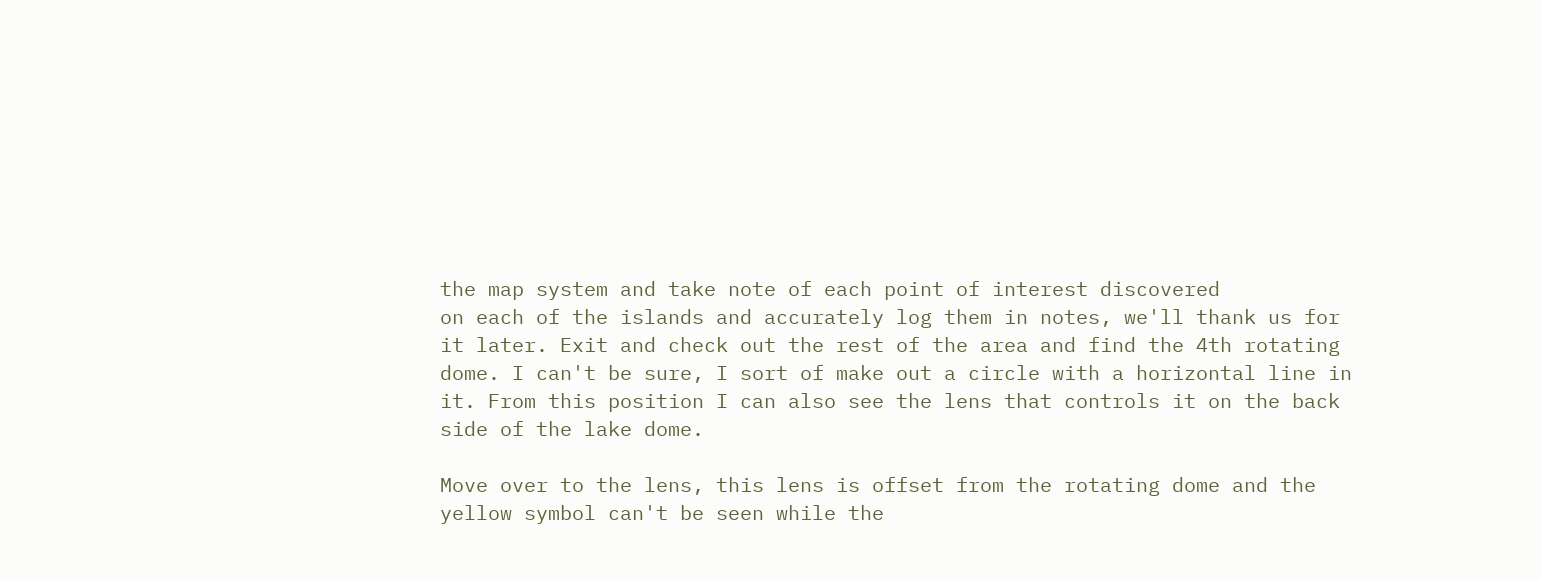the map system and take note of each point of interest discovered
on each of the islands and accurately log them in notes, we'll thank us for
it later. Exit and check out the rest of the area and find the 4th rotating
dome. I can't be sure, I sort of make out a circle with a horizontal line in
it. From this position I can also see the lens that controls it on the back
side of the lake dome.

Move over to the lens, this lens is offset from the rotating dome and the
yellow symbol can't be seen while the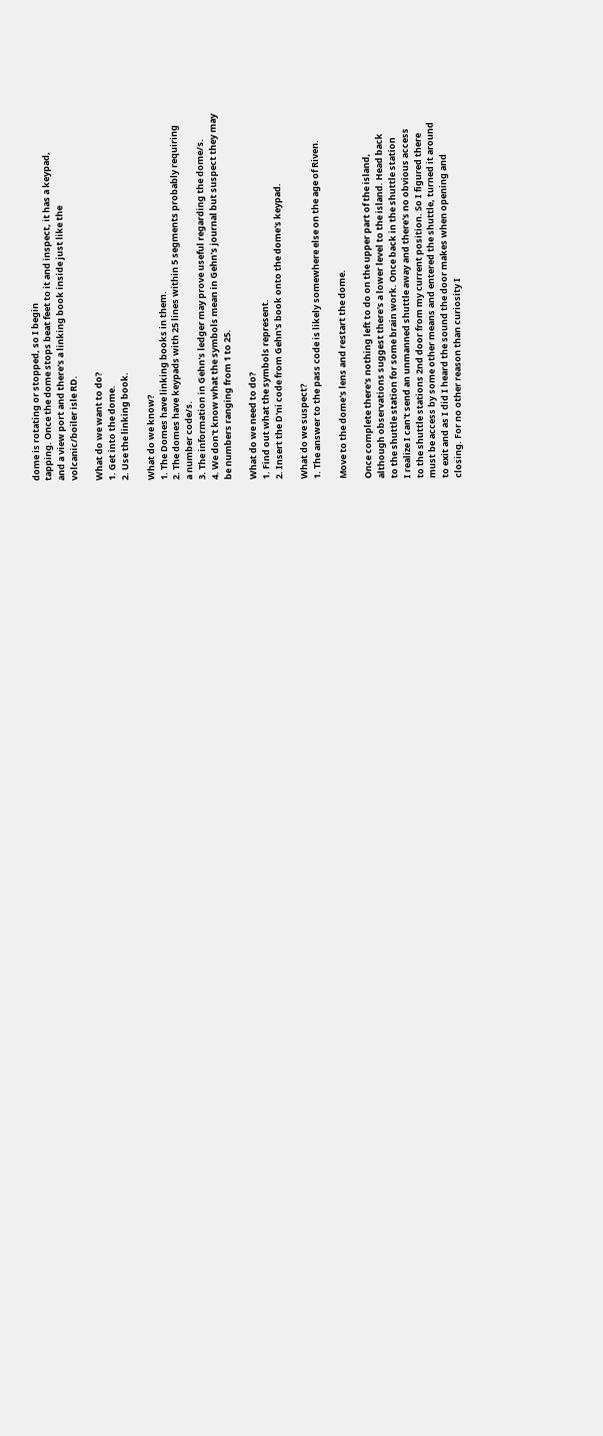dome is rotating or stopped, so I begin
tapping. Once the dome stops beat feet to it and inspect, it has a keypad,
and a view port and there's a linking book inside just like the
volcanic/boiler isle RD.

What do we want to do?
1. Get into the dome.
2. Use the linking book.

What do we know?
1. The Domes have linking books in them.
2. The domes have keypads with 25 lines within 5 segments probably requiring
a number code/s.
3. The information in Gehn's ledger may prove useful regarding the dome/s.
4. We don't know what the symbols mean in Gehn's journal but suspect they may
be numbers ranging from 1 to 25.

What do we need to do?
1. Find out what the symbols represent.
2. Insert the D'ni code from Gehn's book onto the dome's keypad.

What do we suspect?
1. The answer to the pass code is likely somewhere else on the age of Riven.

Move to the dome's lens and restart the dome.

Once complete there's nothing left to do on the upper part of the island,
although observations suggest there's a lower level to the island. Head back
to the shuttle station for some brain work. Once back in the shuttle station
I realize I can't send an unmanned shuttle away and there's no obvious access
to the shuttle stations 2nd door from my current position. So I figured there
must be access by some other means and entered the shuttle, turned it around
to exit and as I did I heard the sound the door makes when opening and
closing. For no other reason than curiosity I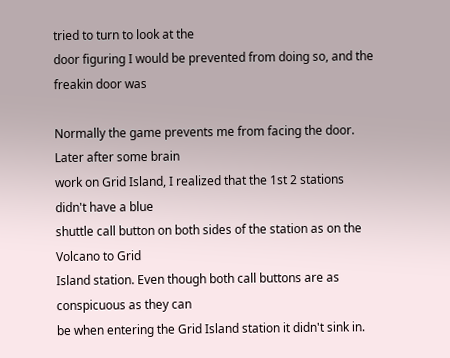tried to turn to look at the
door figuring I would be prevented from doing so, and the freakin door was

Normally the game prevents me from facing the door. Later after some brain
work on Grid Island, I realized that the 1st 2 stations didn't have a blue
shuttle call button on both sides of the station as on the Volcano to Grid
Island station. Even though both call buttons are as conspicuous as they can
be when entering the Grid Island station it didn't sink in.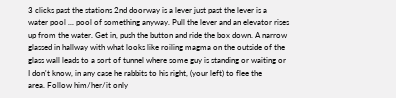3 clicks past the stations 2nd doorway is a lever just past the lever is a
water pool ... pool of something anyway. Pull the lever and an elevator rises
up from the water. Get in, push the button and ride the box down. A narrow
glassed in hallway with what looks like roiling magma on the outside of the
glass wall leads to a sort of tunnel where some guy is standing or waiting or
I don't know, in any case he rabbits to his right, (your left) to flee the
area. Follow him/her/it only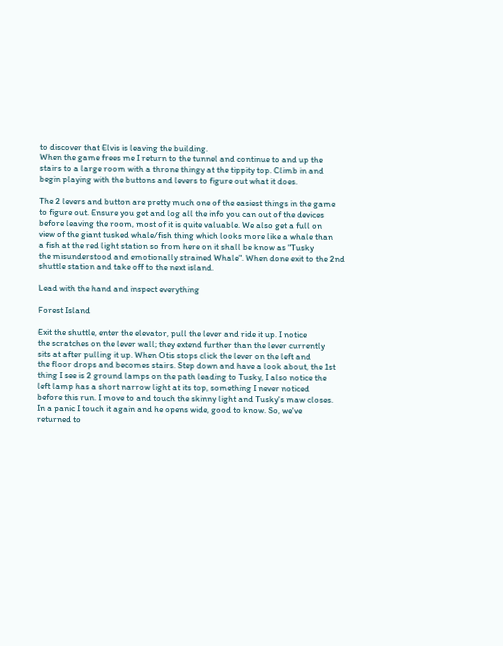to discover that Elvis is leaving the building.
When the game frees me I return to the tunnel and continue to and up the
stairs to a large room with a throne thingy at the tippity top. Climb in and
begin playing with the buttons and levers to figure out what it does.

The 2 levers and button are pretty much one of the easiest things in the game
to figure out. Ensure you get and log all the info you can out of the devices
before leaving the room, most of it is quite valuable. We also get a full on
view of the giant tusked whale/fish thing which looks more like a whale than
a fish at the red light station so from here on it shall be know as "Tusky
the misunderstood and emotionally strained Whale". When done exit to the 2nd
shuttle station and take off to the next island.

Lead with the hand and inspect everything

Forest Island

Exit the shuttle, enter the elevator, pull the lever and ride it up. I notice
the scratches on the lever wall; they extend further than the lever currently
sits at after pulling it up. When Otis stops click the lever on the left and
the floor drops and becomes stairs. Step down and have a look about, the 1st
thing I see is 2 ground lamps on the path leading to Tusky, I also notice the
left lamp has a short narrow light at its top, something I never noticed
before this run. I move to and touch the skinny light and Tusky's maw closes.
In a panic I touch it again and he opens wide, good to know. So, we've
returned to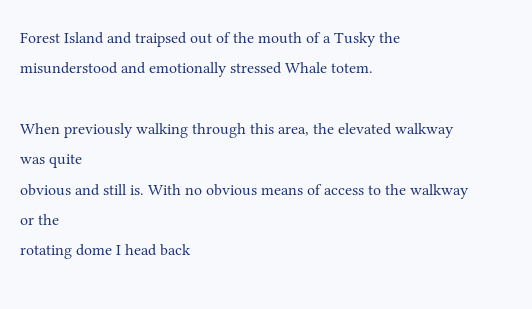Forest Island and traipsed out of the mouth of a Tusky the
misunderstood and emotionally stressed Whale totem.

When previously walking through this area, the elevated walkway was quite
obvious and still is. With no obvious means of access to the walkway or the
rotating dome I head back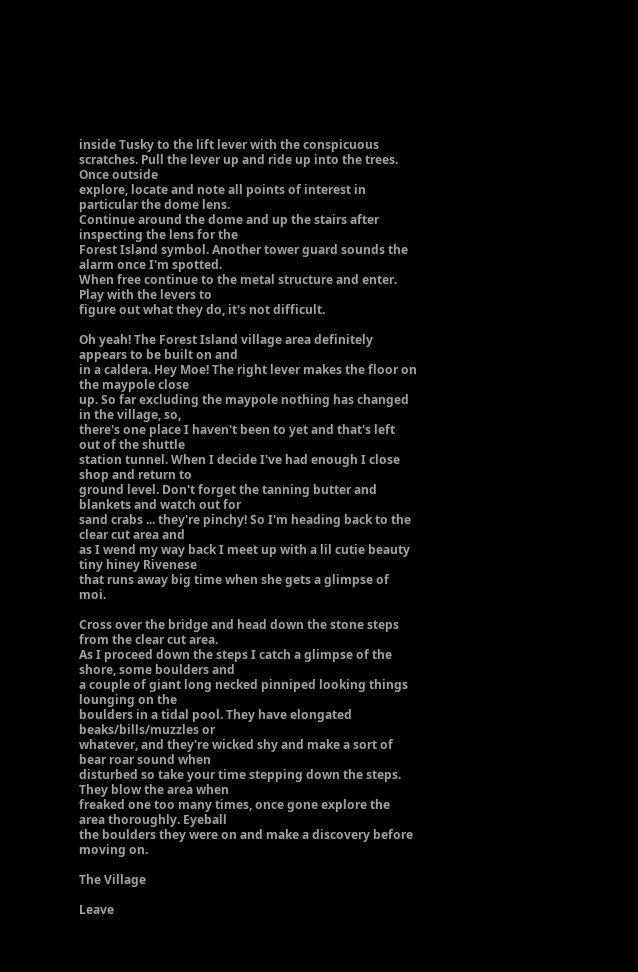inside Tusky to the lift lever with the conspicuous
scratches. Pull the lever up and ride up into the trees. Once outside
explore, locate and note all points of interest in particular the dome lens.
Continue around the dome and up the stairs after inspecting the lens for the
Forest Island symbol. Another tower guard sounds the alarm once I'm spotted.
When free continue to the metal structure and enter. Play with the levers to
figure out what they do, it's not difficult.

Oh yeah! The Forest Island village area definitely appears to be built on and
in a caldera. Hey Moe! The right lever makes the floor on the maypole close
up. So far excluding the maypole nothing has changed in the village, so,
there's one place I haven't been to yet and that's left out of the shuttle
station tunnel. When I decide I've had enough I close shop and return to
ground level. Don't forget the tanning butter and blankets and watch out for
sand crabs ... they're pinchy! So I'm heading back to the clear cut area and
as I wend my way back I meet up with a lil cutie beauty tiny hiney Rivenese
that runs away big time when she gets a glimpse of moi.

Cross over the bridge and head down the stone steps from the clear cut area.
As I proceed down the steps I catch a glimpse of the shore, some boulders and
a couple of giant long necked pinniped looking things lounging on the
boulders in a tidal pool. They have elongated beaks/bills/muzzles or
whatever, and they're wicked shy and make a sort of bear roar sound when
disturbed so take your time stepping down the steps. They blow the area when
freaked one too many times, once gone explore the area thoroughly. Eyeball
the boulders they were on and make a discovery before moving on.

The Village

Leave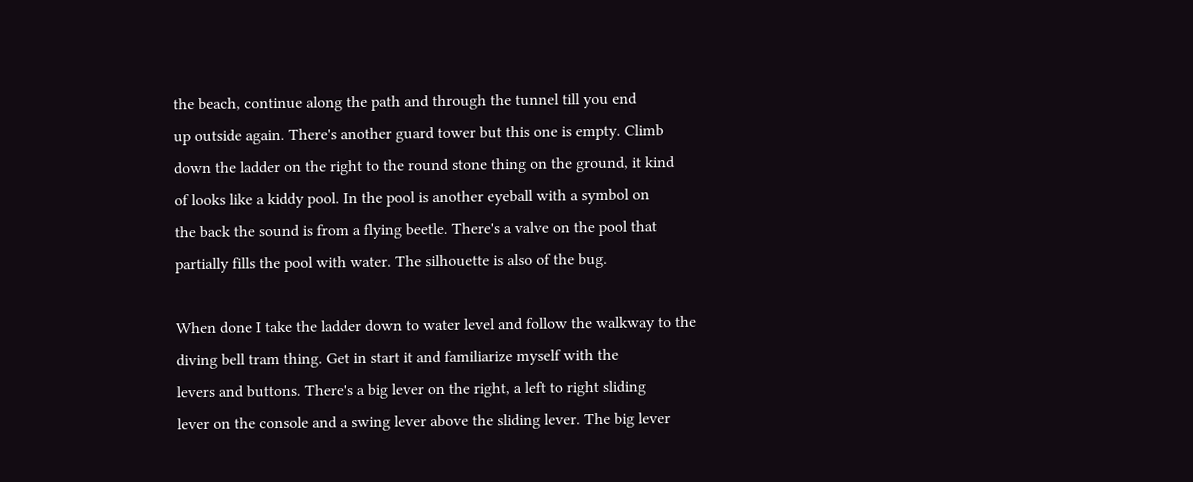the beach, continue along the path and through the tunnel till you end
up outside again. There's another guard tower but this one is empty. Climb
down the ladder on the right to the round stone thing on the ground, it kind
of looks like a kiddy pool. In the pool is another eyeball with a symbol on
the back the sound is from a flying beetle. There's a valve on the pool that
partially fills the pool with water. The silhouette is also of the bug.

When done I take the ladder down to water level and follow the walkway to the
diving bell tram thing. Get in start it and familiarize myself with the
levers and buttons. There's a big lever on the right, a left to right sliding
lever on the console and a swing lever above the sliding lever. The big lever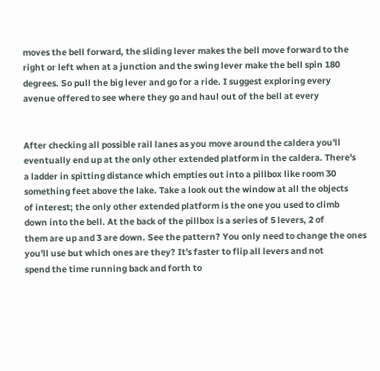moves the bell forward, the sliding lever makes the bell move forward to the
right or left when at a junction and the swing lever make the bell spin 180
degrees. So pull the big lever and go for a ride. I suggest exploring every
avenue offered to see where they go and haul out of the bell at every


After checking all possible rail lanes as you move around the caldera you'll
eventually end up at the only other extended platform in the caldera. There's
a ladder in spitting distance which empties out into a pillbox like room 30
something feet above the lake. Take a look out the window at all the objects
of interest; the only other extended platform is the one you used to climb
down into the bell. At the back of the pillbox is a series of 5 levers, 2 of
them are up and 3 are down. See the pattern? You only need to change the ones
you'll use but which ones are they? It's faster to flip all levers and not
spend the time running back and forth to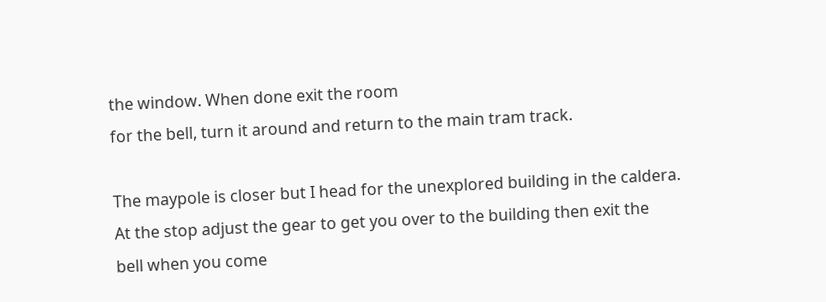the window. When done exit the room
for the bell, turn it around and return to the main tram track.

The maypole is closer but I head for the unexplored building in the caldera.
At the stop adjust the gear to get you over to the building then exit the
bell when you come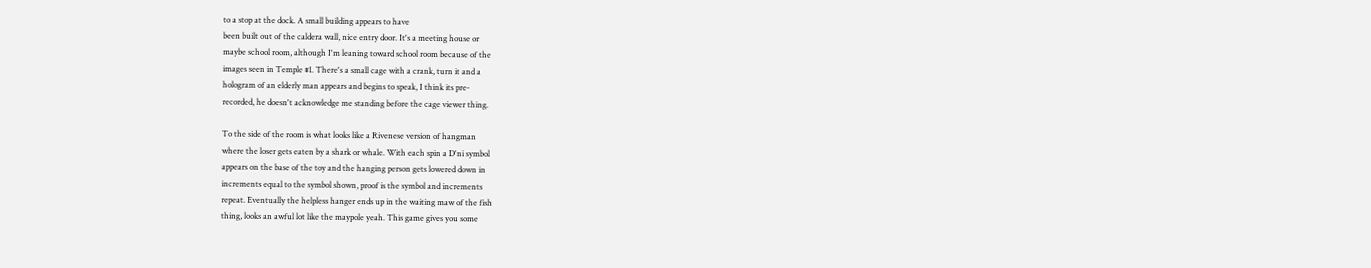to a stop at the dock. A small building appears to have
been built out of the caldera wall, nice entry door. It's a meeting house or
maybe school room, although I'm leaning toward school room because of the
images seen in Temple #1. There's a small cage with a crank, turn it and a
hologram of an elderly man appears and begins to speak, I think its pre-
recorded, he doesn't acknowledge me standing before the cage viewer thing.

To the side of the room is what looks like a Rivenese version of hangman
where the loser gets eaten by a shark or whale. With each spin a D'ni symbol
appears on the base of the toy and the hanging person gets lowered down in
increments equal to the symbol shown, proof is the symbol and increments
repeat. Eventually the helpless hanger ends up in the waiting maw of the fish
thing, looks an awful lot like the maypole yeah. This game gives you some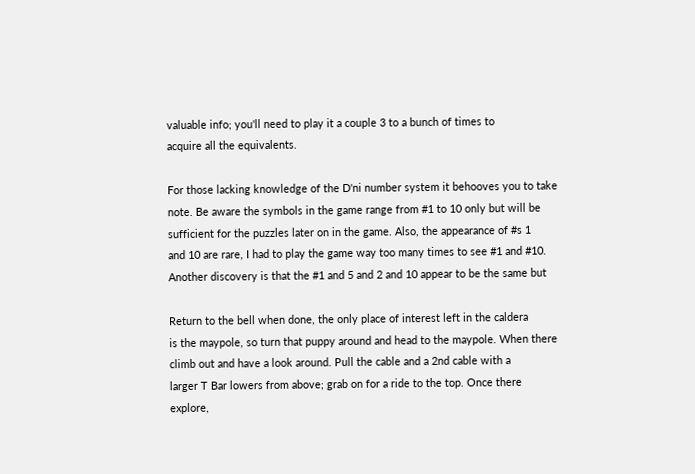valuable info; you'll need to play it a couple 3 to a bunch of times to
acquire all the equivalents.

For those lacking knowledge of the D'ni number system it behooves you to take
note. Be aware the symbols in the game range from #1 to 10 only but will be
sufficient for the puzzles later on in the game. Also, the appearance of #s 1
and 10 are rare, I had to play the game way too many times to see #1 and #10.
Another discovery is that the #1 and 5 and 2 and 10 appear to be the same but

Return to the bell when done, the only place of interest left in the caldera
is the maypole, so turn that puppy around and head to the maypole. When there
climb out and have a look around. Pull the cable and a 2nd cable with a
larger T Bar lowers from above; grab on for a ride to the top. Once there
explore,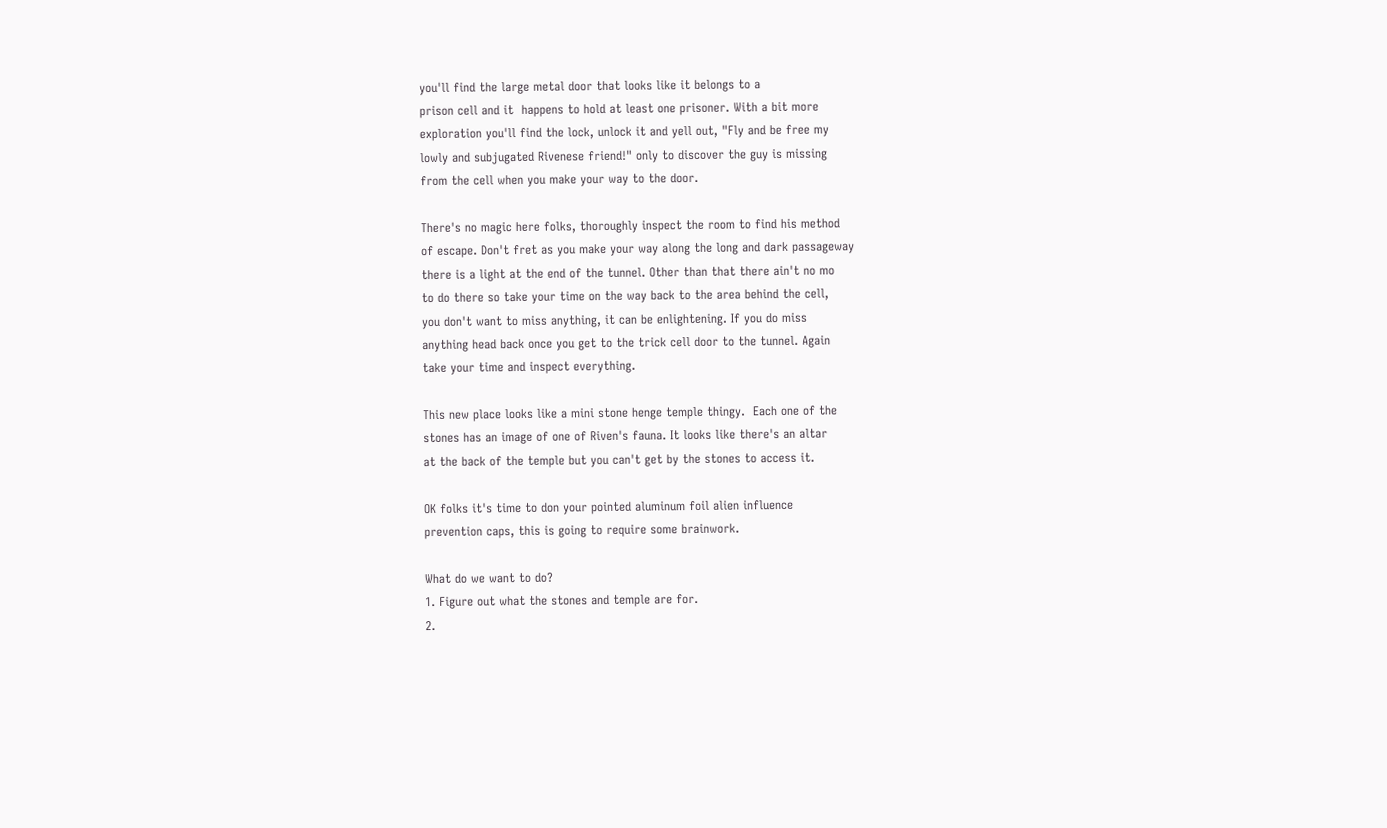you'll find the large metal door that looks like it belongs to a
prison cell and it  happens to hold at least one prisoner. With a bit more
exploration you'll find the lock, unlock it and yell out, "Fly and be free my
lowly and subjugated Rivenese friend!" only to discover the guy is missing
from the cell when you make your way to the door.

There's no magic here folks, thoroughly inspect the room to find his method
of escape. Don't fret as you make your way along the long and dark passageway
there is a light at the end of the tunnel. Other than that there ain't no mo
to do there so take your time on the way back to the area behind the cell,
you don't want to miss anything, it can be enlightening. If you do miss
anything head back once you get to the trick cell door to the tunnel. Again
take your time and inspect everything.

This new place looks like a mini stone henge temple thingy.  Each one of the
stones has an image of one of Riven's fauna. It looks like there's an altar
at the back of the temple but you can't get by the stones to access it.

OK folks it's time to don your pointed aluminum foil alien influence
prevention caps, this is going to require some brainwork.

What do we want to do?
1. Figure out what the stones and temple are for.
2.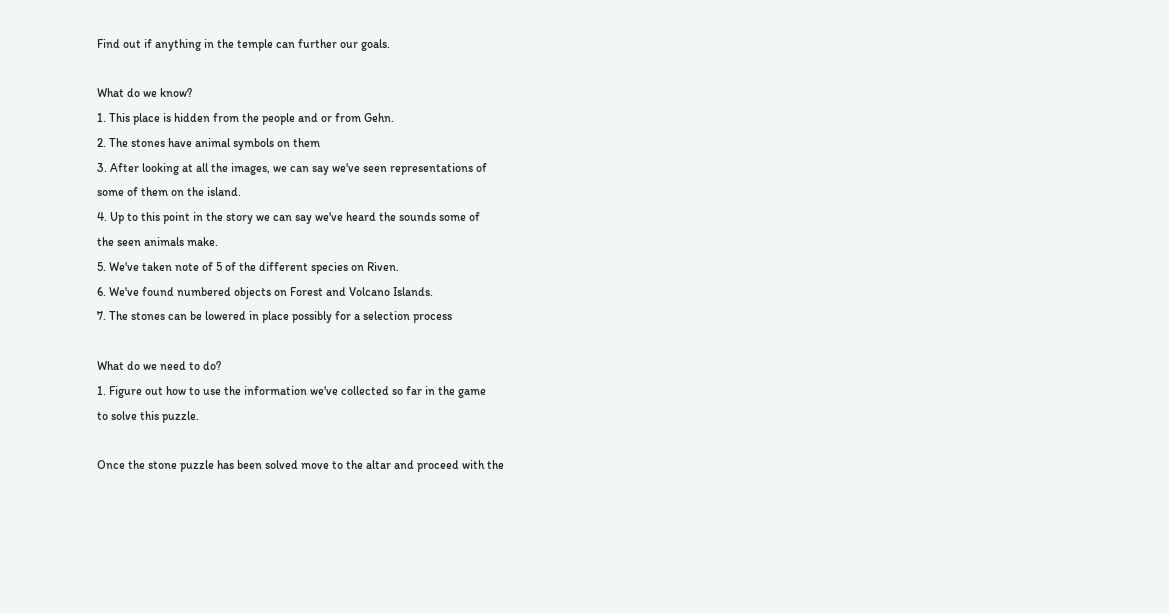Find out if anything in the temple can further our goals.

What do we know?
1. This place is hidden from the people and or from Gehn.
2. The stones have animal symbols on them
3. After looking at all the images, we can say we've seen representations of
some of them on the island.
4. Up to this point in the story we can say we've heard the sounds some of
the seen animals make.
5. We've taken note of 5 of the different species on Riven.
6. We've found numbered objects on Forest and Volcano Islands.
7. The stones can be lowered in place possibly for a selection process

What do we need to do?
1. Figure out how to use the information we've collected so far in the game
to solve this puzzle.

Once the stone puzzle has been solved move to the altar and proceed with the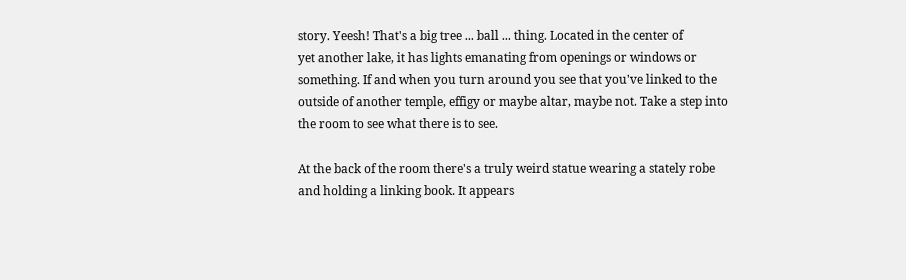story. Yeesh! That's a big tree ... ball ... thing. Located in the center of
yet another lake, it has lights emanating from openings or windows or
something. If and when you turn around you see that you've linked to the
outside of another temple, effigy or maybe altar, maybe not. Take a step into
the room to see what there is to see.

At the back of the room there's a truly weird statue wearing a stately robe
and holding a linking book. It appears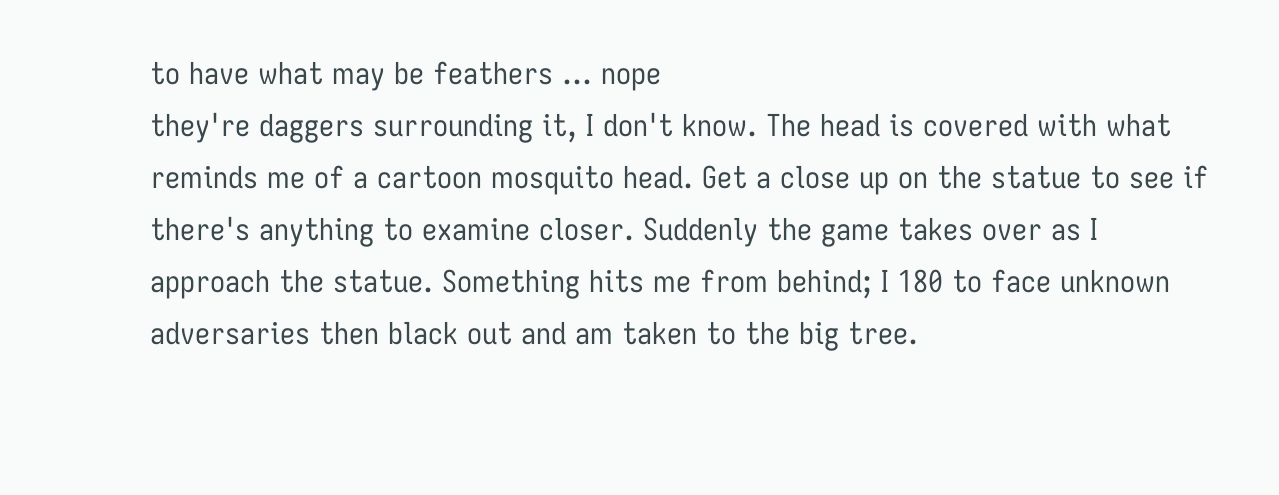to have what may be feathers ... nope
they're daggers surrounding it, I don't know. The head is covered with what
reminds me of a cartoon mosquito head. Get a close up on the statue to see if
there's anything to examine closer. Suddenly the game takes over as I
approach the statue. Something hits me from behind; I 180 to face unknown
adversaries then black out and am taken to the big tree.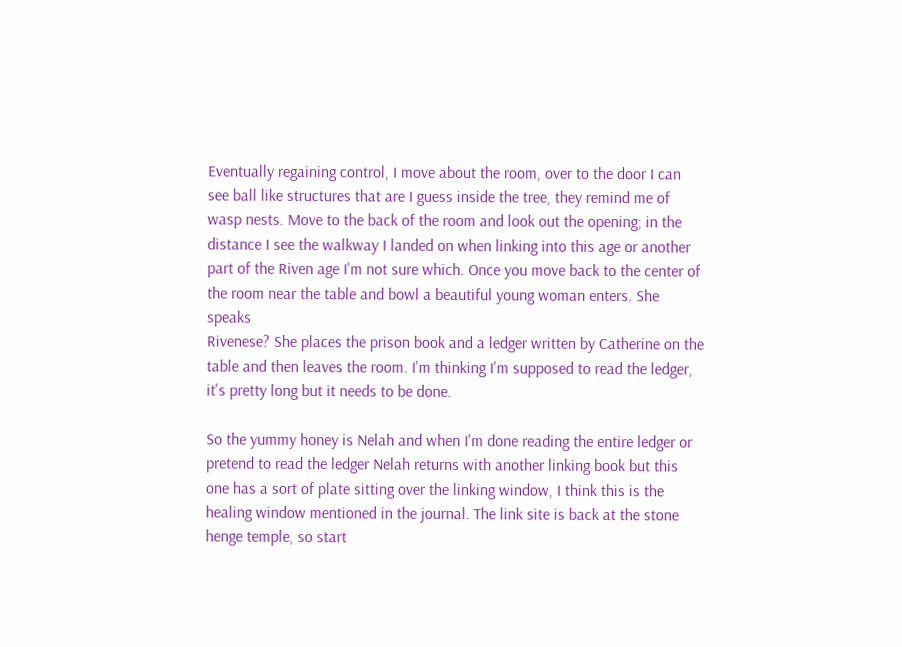Eventually regaining control, I move about the room, over to the door I can
see ball like structures that are I guess inside the tree, they remind me of
wasp nests. Move to the back of the room and look out the opening; in the
distance I see the walkway I landed on when linking into this age or another
part of the Riven age I'm not sure which. Once you move back to the center of
the room near the table and bowl a beautiful young woman enters. She speaks
Rivenese? She places the prison book and a ledger written by Catherine on the
table and then leaves the room. I'm thinking I'm supposed to read the ledger,
it's pretty long but it needs to be done.

So the yummy honey is Nelah and when I'm done reading the entire ledger or
pretend to read the ledger Nelah returns with another linking book but this
one has a sort of plate sitting over the linking window, I think this is the
healing window mentioned in the journal. The link site is back at the stone
henge temple, so start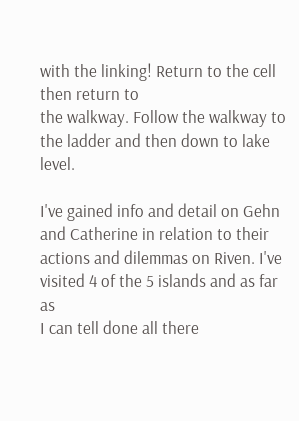with the linking! Return to the cell then return to
the walkway. Follow the walkway to the ladder and then down to lake level.

I've gained info and detail on Gehn and Catherine in relation to their
actions and dilemmas on Riven. I've visited 4 of the 5 islands and as far as
I can tell done all there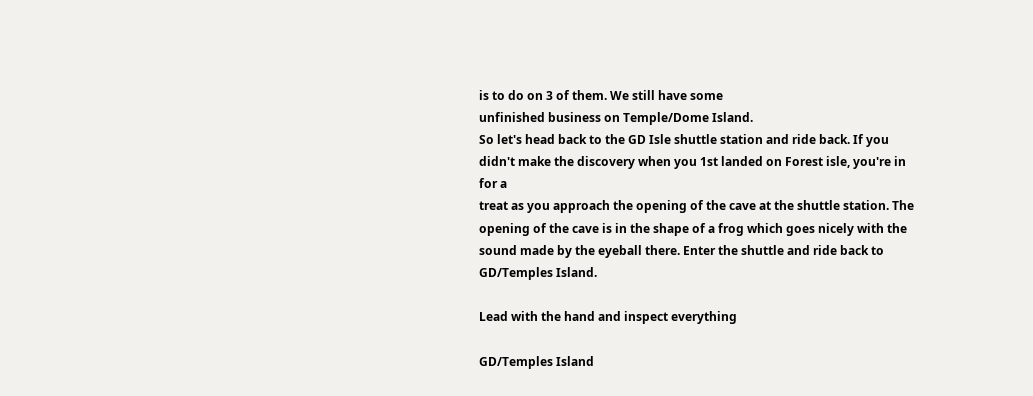is to do on 3 of them. We still have some
unfinished business on Temple/Dome Island.
So let's head back to the GD Isle shuttle station and ride back. If you
didn't make the discovery when you 1st landed on Forest isle, you're in for a
treat as you approach the opening of the cave at the shuttle station. The
opening of the cave is in the shape of a frog which goes nicely with the
sound made by the eyeball there. Enter the shuttle and ride back to
GD/Temples Island.

Lead with the hand and inspect everything

GD/Temples Island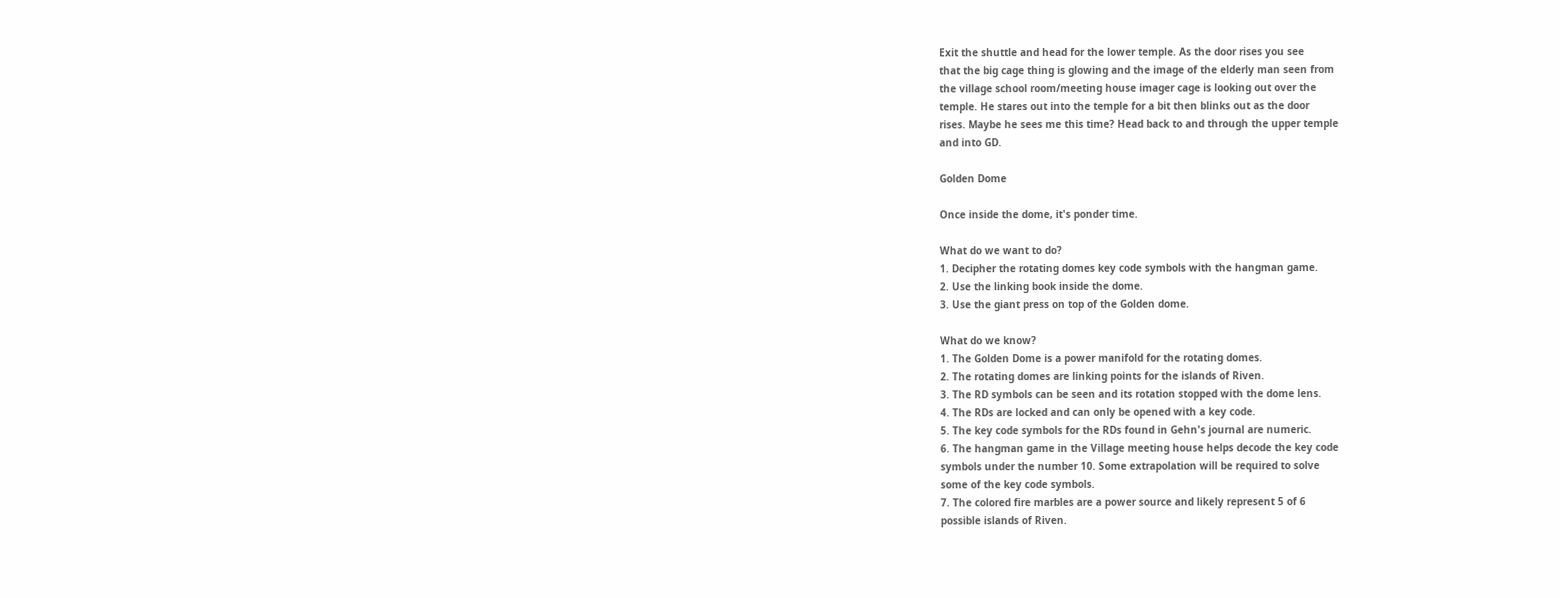Exit the shuttle and head for the lower temple. As the door rises you see
that the big cage thing is glowing and the image of the elderly man seen from
the village school room/meeting house imager cage is looking out over the
temple. He stares out into the temple for a bit then blinks out as the door
rises. Maybe he sees me this time? Head back to and through the upper temple
and into GD.

Golden Dome

Once inside the dome, it's ponder time.

What do we want to do?
1. Decipher the rotating domes key code symbols with the hangman game.
2. Use the linking book inside the dome.
3. Use the giant press on top of the Golden dome.

What do we know?
1. The Golden Dome is a power manifold for the rotating domes.
2. The rotating domes are linking points for the islands of Riven.
3. The RD symbols can be seen and its rotation stopped with the dome lens.
4. The RDs are locked and can only be opened with a key code.
5. The key code symbols for the RDs found in Gehn's journal are numeric.
6. The hangman game in the Village meeting house helps decode the key code
symbols under the number 10. Some extrapolation will be required to solve
some of the key code symbols.
7. The colored fire marbles are a power source and likely represent 5 of 6
possible islands of Riven.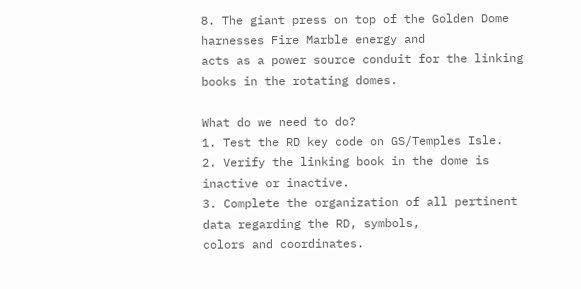8. The giant press on top of the Golden Dome harnesses Fire Marble energy and
acts as a power source conduit for the linking books in the rotating domes.

What do we need to do?
1. Test the RD key code on GS/Temples Isle.
2. Verify the linking book in the dome is inactive or inactive.
3. Complete the organization of all pertinent data regarding the RD, symbols,
colors and coordinates.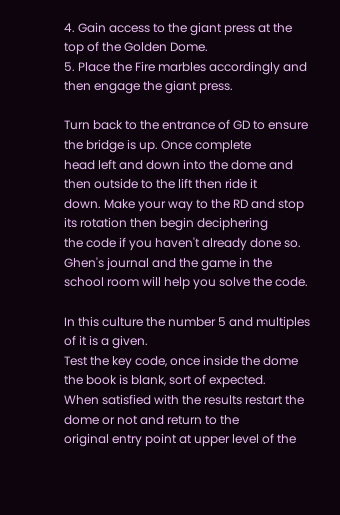4. Gain access to the giant press at the top of the Golden Dome.
5. Place the Fire marbles accordingly and then engage the giant press.

Turn back to the entrance of GD to ensure the bridge is up. Once complete
head left and down into the dome and then outside to the lift then ride it
down. Make your way to the RD and stop its rotation then begin deciphering
the code if you haven't already done so. Ghen's journal and the game in the
school room will help you solve the code.

In this culture the number 5 and multiples of it is a given.
Test the key code, once inside the dome the book is blank, sort of expected.
When satisfied with the results restart the dome or not and return to the
original entry point at upper level of the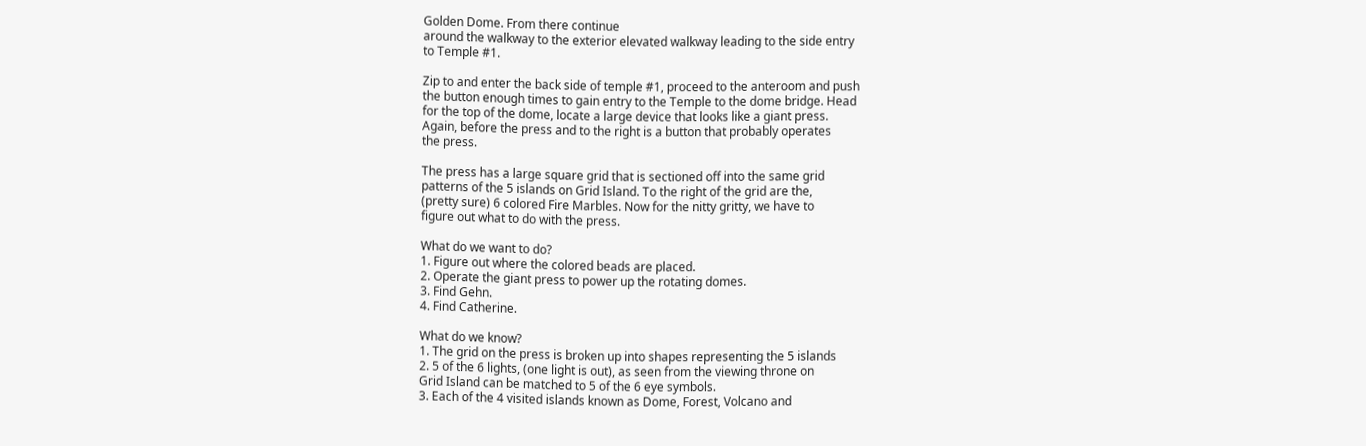Golden Dome. From there continue
around the walkway to the exterior elevated walkway leading to the side entry
to Temple #1.

Zip to and enter the back side of temple #1, proceed to the anteroom and push
the button enough times to gain entry to the Temple to the dome bridge. Head
for the top of the dome, locate a large device that looks like a giant press.
Again, before the press and to the right is a button that probably operates
the press.

The press has a large square grid that is sectioned off into the same grid
patterns of the 5 islands on Grid Island. To the right of the grid are the,
(pretty sure) 6 colored Fire Marbles. Now for the nitty gritty, we have to
figure out what to do with the press.

What do we want to do?
1. Figure out where the colored beads are placed.
2. Operate the giant press to power up the rotating domes.
3. Find Gehn.
4. Find Catherine.

What do we know?
1. The grid on the press is broken up into shapes representing the 5 islands
2. 5 of the 6 lights, (one light is out), as seen from the viewing throne on
Grid Island can be matched to 5 of the 6 eye symbols.
3. Each of the 4 visited islands known as Dome, Forest, Volcano and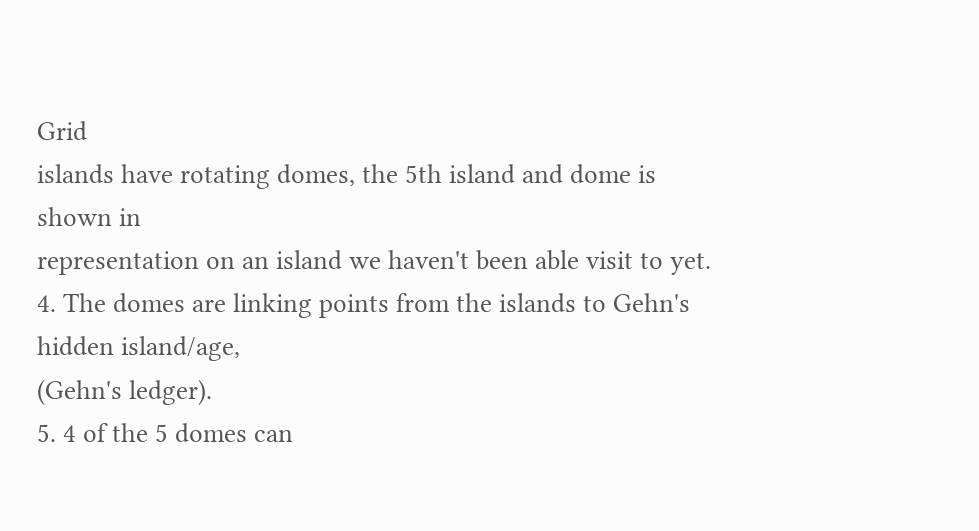Grid
islands have rotating domes, the 5th island and dome is shown in
representation on an island we haven't been able visit to yet.
4. The domes are linking points from the islands to Gehn's hidden island/age,
(Gehn's ledger).
5. 4 of the 5 domes can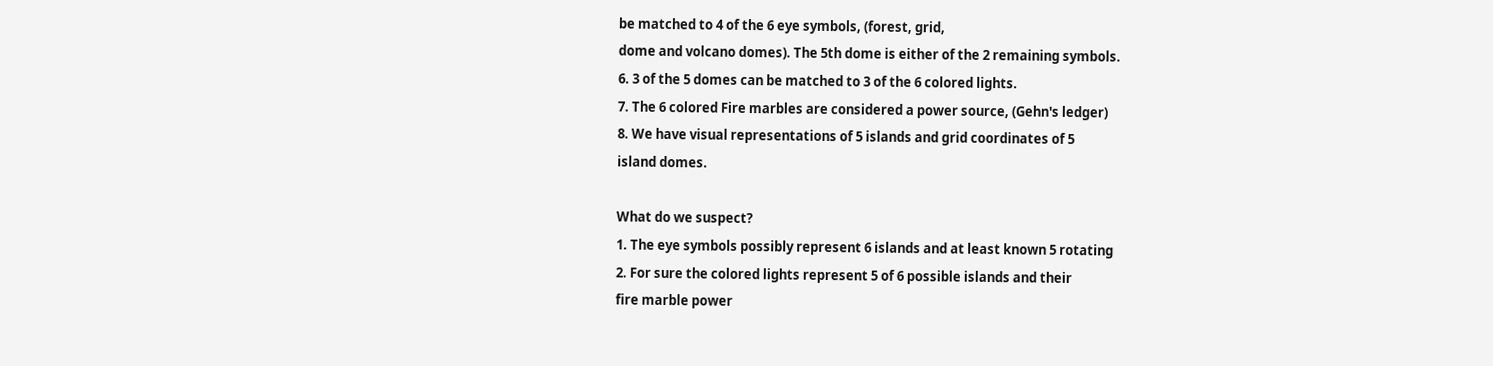be matched to 4 of the 6 eye symbols, (forest, grid,
dome and volcano domes). The 5th dome is either of the 2 remaining symbols.
6. 3 of the 5 domes can be matched to 3 of the 6 colored lights.
7. The 6 colored Fire marbles are considered a power source, (Gehn's ledger)
8. We have visual representations of 5 islands and grid coordinates of 5
island domes.

What do we suspect?
1. The eye symbols possibly represent 6 islands and at least known 5 rotating
2. For sure the colored lights represent 5 of 6 possible islands and their
fire marble power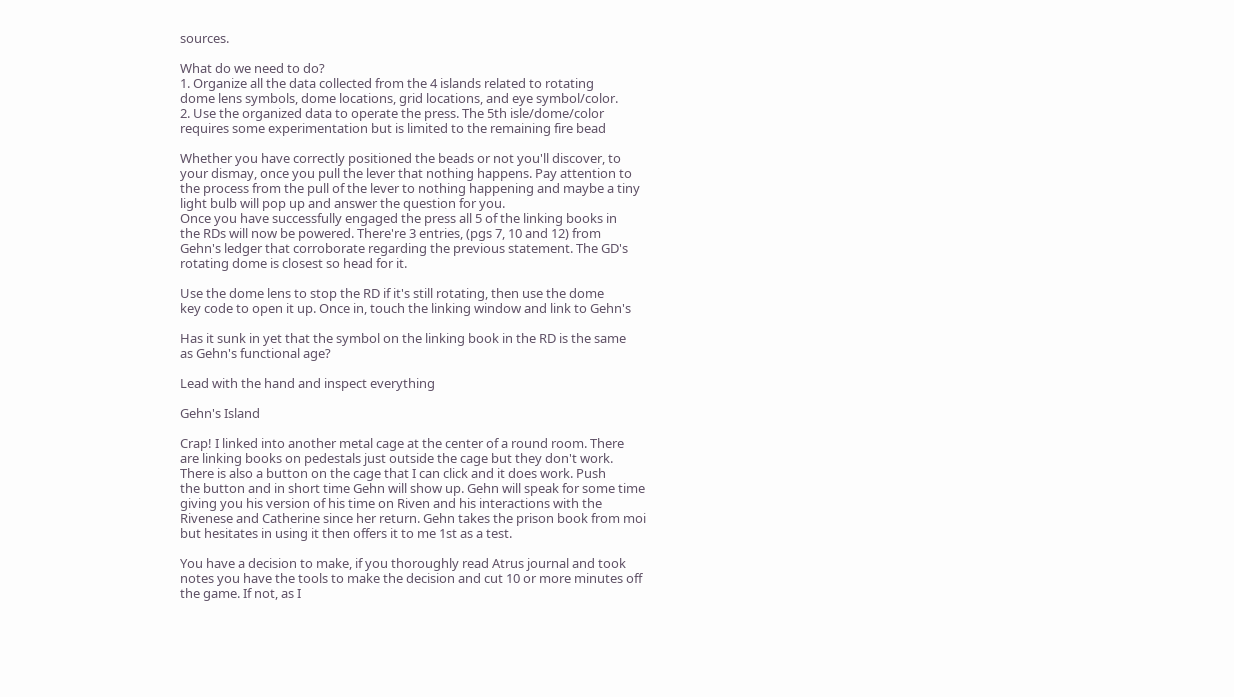sources.

What do we need to do?
1. Organize all the data collected from the 4 islands related to rotating
dome lens symbols, dome locations, grid locations, and eye symbol/color.
2. Use the organized data to operate the press. The 5th isle/dome/color
requires some experimentation but is limited to the remaining fire bead

Whether you have correctly positioned the beads or not you'll discover, to
your dismay, once you pull the lever that nothing happens. Pay attention to
the process from the pull of the lever to nothing happening and maybe a tiny
light bulb will pop up and answer the question for you.
Once you have successfully engaged the press all 5 of the linking books in
the RDs will now be powered. There're 3 entries, (pgs 7, 10 and 12) from
Gehn's ledger that corroborate regarding the previous statement. The GD's
rotating dome is closest so head for it.

Use the dome lens to stop the RD if it's still rotating, then use the dome
key code to open it up. Once in, touch the linking window and link to Gehn's

Has it sunk in yet that the symbol on the linking book in the RD is the same
as Gehn's functional age?

Lead with the hand and inspect everything

Gehn's Island

Crap! I linked into another metal cage at the center of a round room. There
are linking books on pedestals just outside the cage but they don't work.
There is also a button on the cage that I can click and it does work. Push
the button and in short time Gehn will show up. Gehn will speak for some time
giving you his version of his time on Riven and his interactions with the
Rivenese and Catherine since her return. Gehn takes the prison book from moi
but hesitates in using it then offers it to me 1st as a test.

You have a decision to make, if you thoroughly read Atrus journal and took
notes you have the tools to make the decision and cut 10 or more minutes off
the game. If not, as I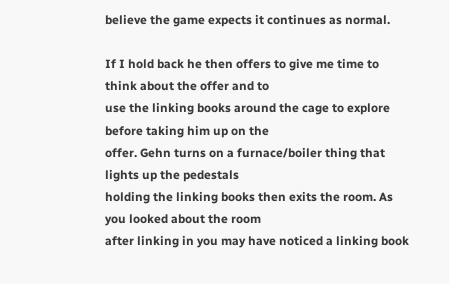believe the game expects it continues as normal.

If I hold back he then offers to give me time to think about the offer and to
use the linking books around the cage to explore before taking him up on the
offer. Gehn turns on a furnace/boiler thing that lights up the pedestals
holding the linking books then exits the room. As you looked about the room
after linking in you may have noticed a linking book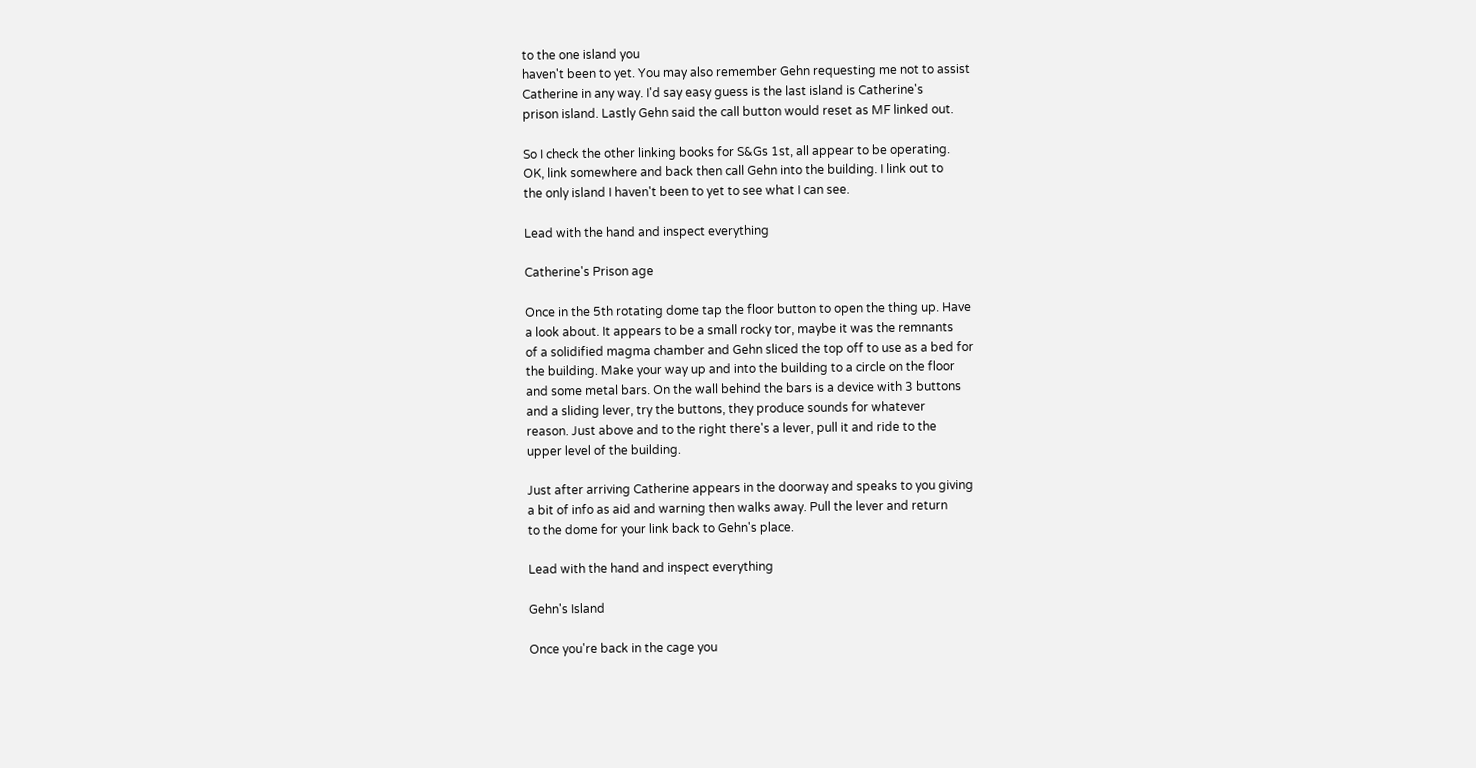to the one island you
haven't been to yet. You may also remember Gehn requesting me not to assist
Catherine in any way. I'd say easy guess is the last island is Catherine's
prison island. Lastly Gehn said the call button would reset as MF linked out.

So I check the other linking books for S&Gs 1st, all appear to be operating.
OK, link somewhere and back then call Gehn into the building. I link out to
the only island I haven't been to yet to see what I can see.

Lead with the hand and inspect everything

Catherine's Prison age

Once in the 5th rotating dome tap the floor button to open the thing up. Have
a look about. It appears to be a small rocky tor, maybe it was the remnants
of a solidified magma chamber and Gehn sliced the top off to use as a bed for
the building. Make your way up and into the building to a circle on the floor
and some metal bars. On the wall behind the bars is a device with 3 buttons
and a sliding lever, try the buttons, they produce sounds for whatever
reason. Just above and to the right there's a lever, pull it and ride to the
upper level of the building.

Just after arriving Catherine appears in the doorway and speaks to you giving
a bit of info as aid and warning then walks away. Pull the lever and return
to the dome for your link back to Gehn's place.

Lead with the hand and inspect everything

Gehn's Island

Once you're back in the cage you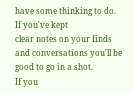have some thinking to do. If you've kept
clear notes on your finds and conversations you'll be good to go in a shot.
If you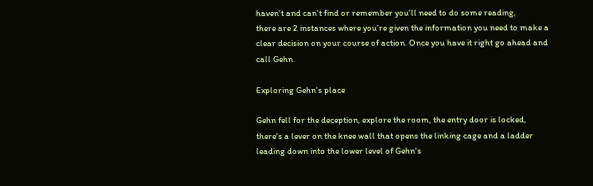haven't and can't find or remember you'll need to do some reading,
there are 2 instances where you're given the information you need to make a
clear decision on your course of action. Once you have it right go ahead and
call Gehn.

Exploring Gehn's place

Gehn fell for the deception, explore the room, the entry door is locked,
there's a lever on the knee wall that opens the linking cage and a ladder
leading down into the lower level of Gehn's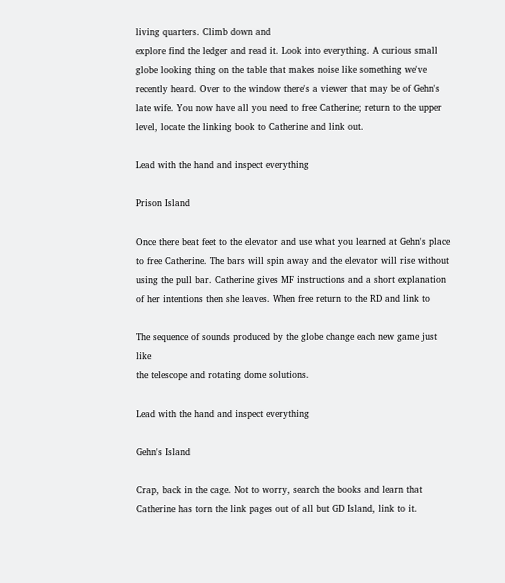living quarters. Climb down and
explore find the ledger and read it. Look into everything. A curious small
globe looking thing on the table that makes noise like something we've
recently heard. Over to the window there's a viewer that may be of Gehn's
late wife. You now have all you need to free Catherine; return to the upper
level, locate the linking book to Catherine and link out.

Lead with the hand and inspect everything

Prison Island

Once there beat feet to the elevator and use what you learned at Gehn's place
to free Catherine. The bars will spin away and the elevator will rise without
using the pull bar. Catherine gives MF instructions and a short explanation
of her intentions then she leaves. When free return to the RD and link to

The sequence of sounds produced by the globe change each new game just like
the telescope and rotating dome solutions.

Lead with the hand and inspect everything

Gehn's Island

Crap, back in the cage. Not to worry, search the books and learn that
Catherine has torn the link pages out of all but GD Island, link to it.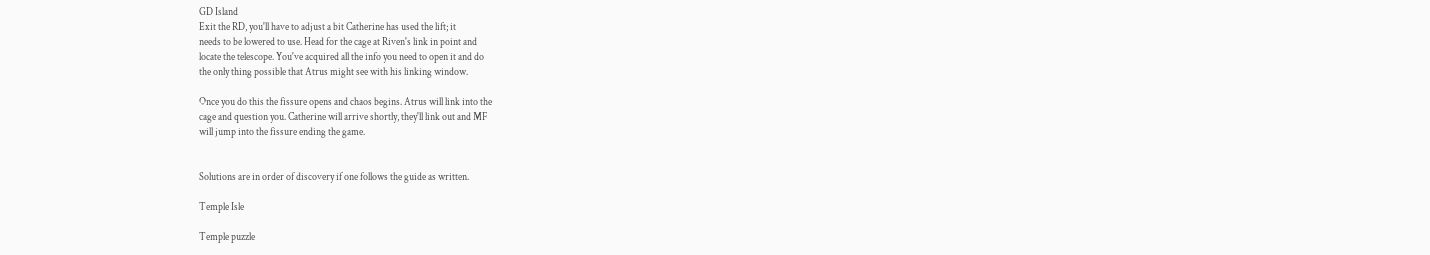GD Island
Exit the RD, you'll have to adjust a bit Catherine has used the lift; it
needs to be lowered to use. Head for the cage at Riven's link in point and
locate the telescope. You've acquired all the info you need to open it and do
the only thing possible that Atrus might see with his linking window.

Once you do this the fissure opens and chaos begins. Atrus will link into the
cage and question you. Catherine will arrive shortly, they'll link out and MF
will jump into the fissure ending the game.


Solutions are in order of discovery if one follows the guide as written.

Temple Isle

Temple puzzle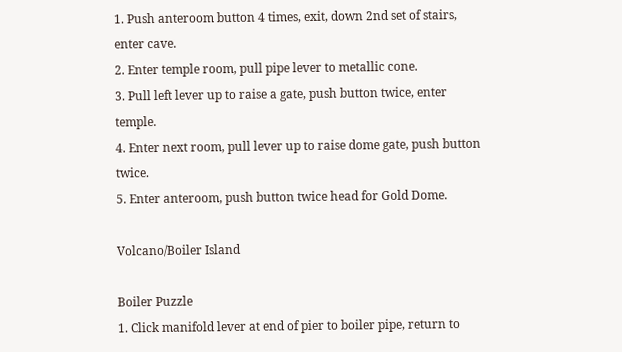1. Push anteroom button 4 times, exit, down 2nd set of stairs, enter cave.
2. Enter temple room, pull pipe lever to metallic cone.
3. Pull left lever up to raise a gate, push button twice, enter temple.
4. Enter next room, pull lever up to raise dome gate, push button twice.
5. Enter anteroom, push button twice head for Gold Dome.

Volcano/Boiler Island

Boiler Puzzle
1. Click manifold lever at end of pier to boiler pipe, return to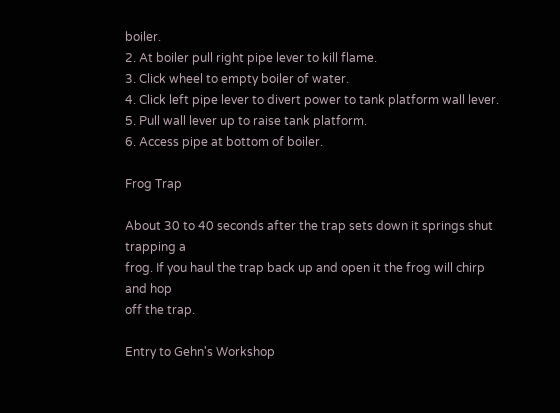boiler.
2. At boiler pull right pipe lever to kill flame.
3. Click wheel to empty boiler of water.
4. Click left pipe lever to divert power to tank platform wall lever.
5. Pull wall lever up to raise tank platform.
6. Access pipe at bottom of boiler.

Frog Trap

About 30 to 40 seconds after the trap sets down it springs shut trapping a
frog. If you haul the trap back up and open it the frog will chirp and hop
off the trap.

Entry to Gehn's Workshop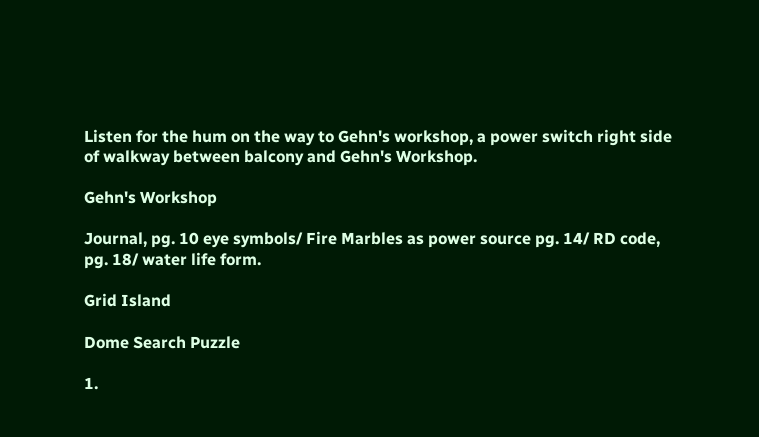Listen for the hum on the way to Gehn's workshop, a power switch right side
of walkway between balcony and Gehn's Workshop.

Gehn's Workshop

Journal, pg. 10 eye symbols/ Fire Marbles as power source pg. 14/ RD code,
pg. 18/ water life form.

Grid Island

Dome Search Puzzle

1.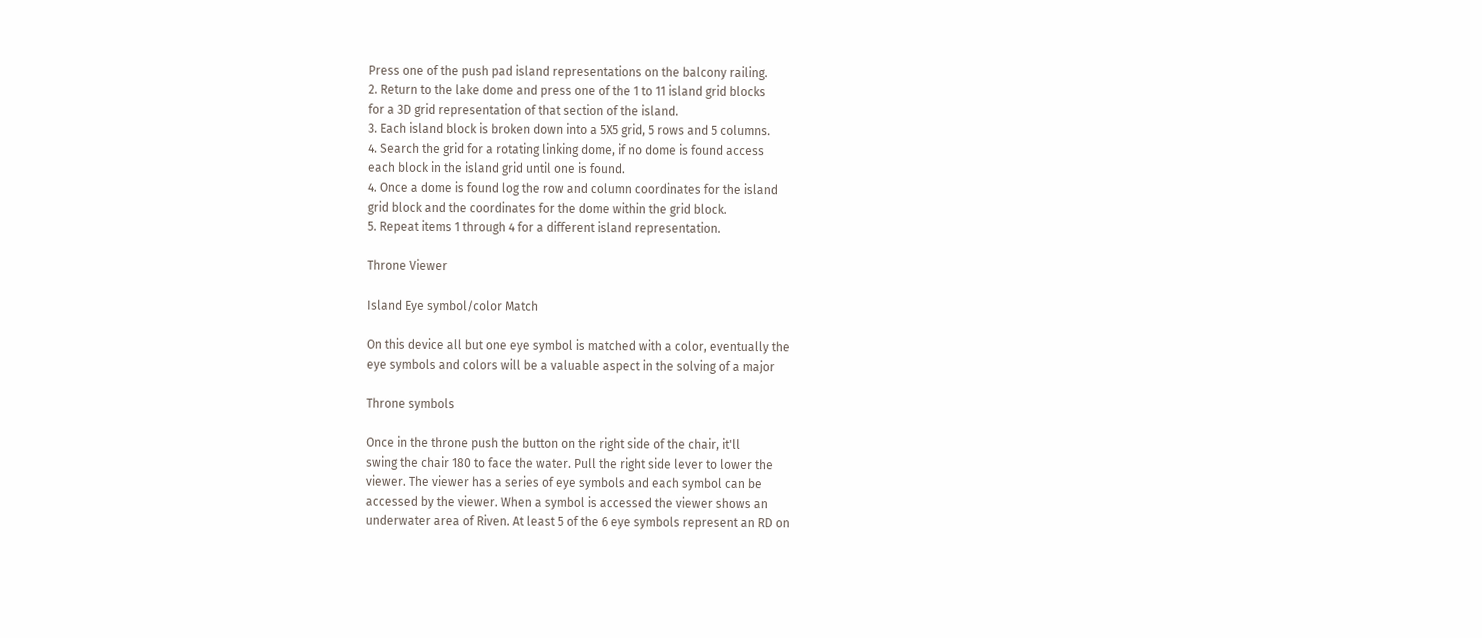Press one of the push pad island representations on the balcony railing.
2. Return to the lake dome and press one of the 1 to 11 island grid blocks
for a 3D grid representation of that section of the island.
3. Each island block is broken down into a 5X5 grid, 5 rows and 5 columns.
4. Search the grid for a rotating linking dome, if no dome is found access
each block in the island grid until one is found.
4. Once a dome is found log the row and column coordinates for the island
grid block and the coordinates for the dome within the grid block.
5. Repeat items 1 through 4 for a different island representation.

Throne Viewer

Island Eye symbol/color Match

On this device all but one eye symbol is matched with a color, eventually the
eye symbols and colors will be a valuable aspect in the solving of a major

Throne symbols

Once in the throne push the button on the right side of the chair, it'll
swing the chair 180 to face the water. Pull the right side lever to lower the
viewer. The viewer has a series of eye symbols and each symbol can be
accessed by the viewer. When a symbol is accessed the viewer shows an
underwater area of Riven. At least 5 of the 6 eye symbols represent an RD on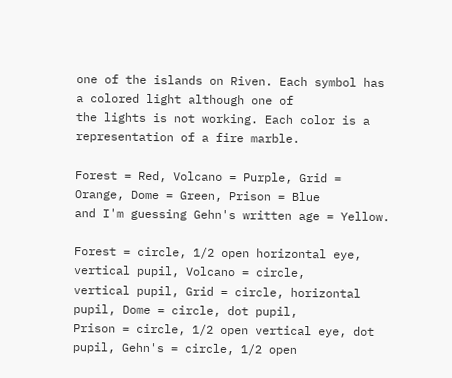one of the islands on Riven. Each symbol has a colored light although one of
the lights is not working. Each color is a representation of a fire marble.

Forest = Red, Volcano = Purple, Grid = Orange, Dome = Green, Prison = Blue
and I'm guessing Gehn's written age = Yellow.

Forest = circle, 1/2 open horizontal eye, vertical pupil, Volcano = circle,
vertical pupil, Grid = circle, horizontal pupil, Dome = circle, dot pupil,
Prison = circle, 1/2 open vertical eye, dot pupil, Gehn's = circle, 1/2 open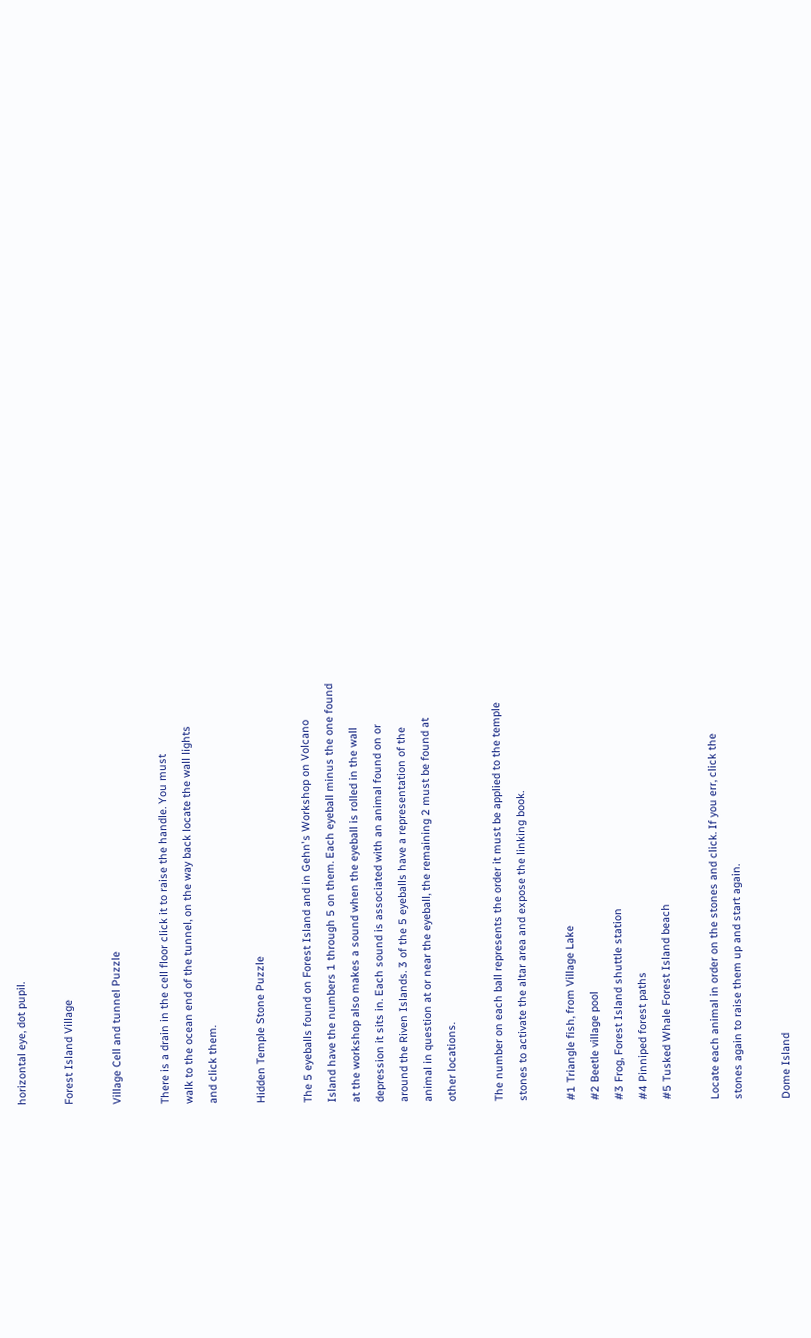horizontal eye, dot pupil.

Forest Island Village

Village Cell and tunnel Puzzle

There is a drain in the cell floor click it to raise the handle. You must
walk to the ocean end of the tunnel, on the way back locate the wall lights
and click them.

Hidden Temple Stone Puzzle

The 5 eyeballs found on Forest Island and in Gehn's Workshop on Volcano
Island have the numbers 1 through 5 on them. Each eyeball minus the one found
at the workshop also makes a sound when the eyeball is rolled in the wall
depression it sits in. Each sound is associated with an animal found on or
around the Riven Islands. 3 of the 5 eyeballs have a representation of the
animal in question at or near the eyeball, the remaining 2 must be found at
other locations.

The number on each ball represents the order it must be applied to the temple
stones to activate the altar area and expose the linking book.

#1 Triangle fish, from Village Lake
#2 Beetle village pool
#3 Frog, Forest Island shuttle station
#4 Pinniped forest paths
#5 Tusked Whale Forest Island beach

Locate each animal in order on the stones and click. If you err, click the
stones again to raise them up and start again.

Dome Island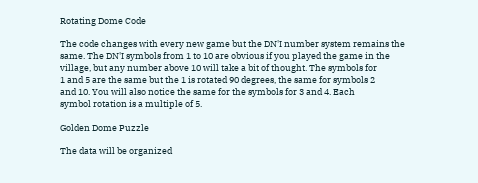Rotating Dome Code

The code changes with every new game but the DN'I number system remains the
same. The DN'I symbols from 1 to 10 are obvious if you played the game in the
village, but any number above 10 will take a bit of thought. The symbols for
1 and 5 are the same but the 1 is rotated 90 degrees, the same for symbols 2
and 10. You will also notice the same for the symbols for 3 and 4. Each
symbol rotation is a multiple of 5.

Golden Dome Puzzle

The data will be organized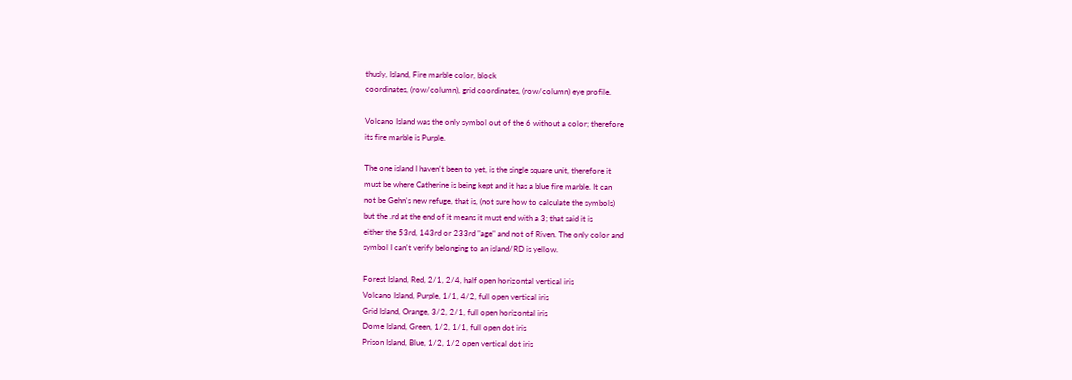thusly, Island, Fire marble color, block
coordinates, (row/column), grid coordinates, (row/column) eye profile.

Volcano Island was the only symbol out of the 6 without a color; therefore
its fire marble is Purple.

The one island I haven't been to yet, is the single square unit, therefore it
must be where Catherine is being kept and it has a blue fire marble. It can
not be Gehn's new refuge, that is, (not sure how to calculate the symbols)
but the .rd at the end of it means it must end with a 3; that said it is
either the 53rd, 143rd or 233rd "age" and not of Riven. The only color and
symbol I can't verify belonging to an island/RD is yellow.

Forest Island, Red, 2/1, 2/4, half open horizontal vertical iris
Volcano Island, Purple, 1/1, 4/2, full open vertical iris
Grid Island, Orange, 3/2, 2/1, full open horizontal iris
Dome Island, Green, 1/2, 1/1, full open dot iris
Prison Island, Blue, 1/2, 1/2 open vertical dot iris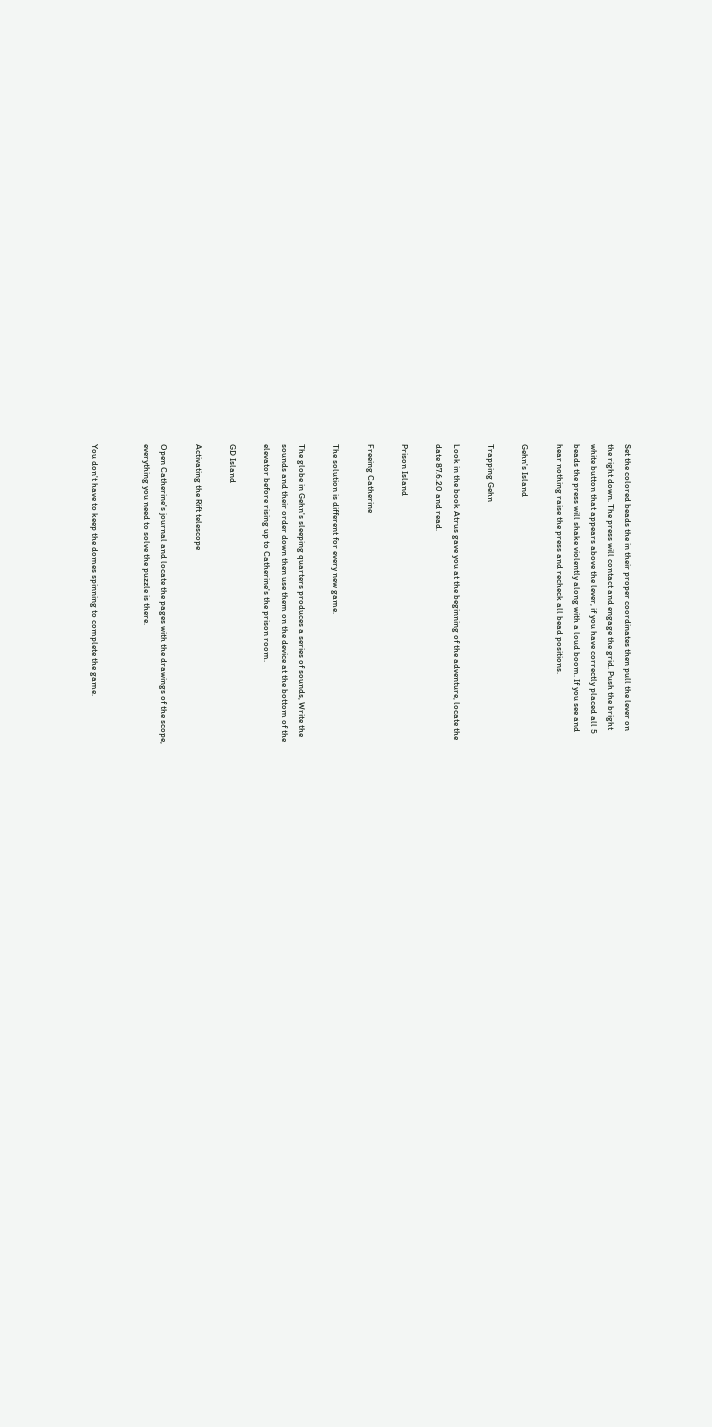Set the colored beads the in their proper coordinates then pull the lever on
the right down. The press will contact and engage the grid. Push the bright
white button that appears above the lever, if you have correctly placed all 5
beads the press will shake violently along with a loud boom. If you see and
hear nothing raise the press and recheck all bead positions.

Gehn's Island

Trapping Gehn

Look in the book Atrus gave you at the beginning of the adventure, locate the
date 87.6.20 and read.

Prison Island

Freeing Catherine

The solution is different for every new game.

The globe in Gehn's sleeping quarters produces a series of sounds, Write the
sounds and their order down then use them on the device at the bottom of the
elevator before rising up to Catherine's the prison room.

GD Island

Activating the Rift telescope

Open Catherine's journal and locate the pages with the drawings of the scope,
everything you need to solve the puzzle is there.


You don't have to keep the domes spinning to complete the game.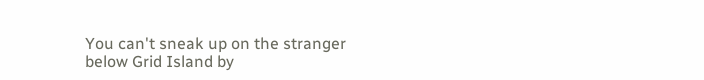You can't sneak up on the stranger below Grid Island by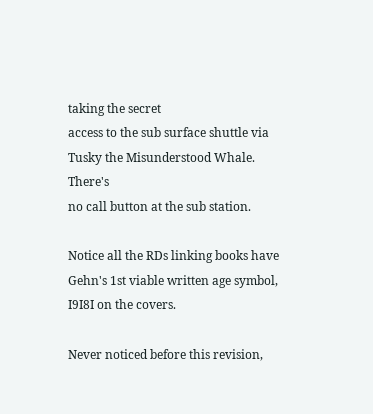taking the secret
access to the sub surface shuttle via Tusky the Misunderstood Whale. There's
no call button at the sub station.

Notice all the RDs linking books have Gehn's 1st viable written age symbol,
I9I8I on the covers.

Never noticed before this revision,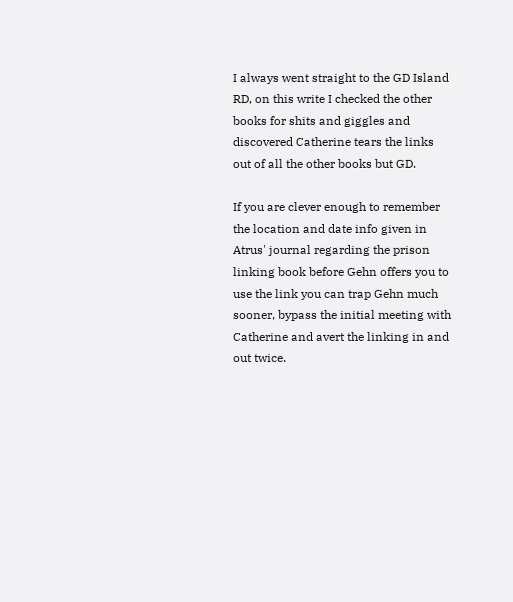I always went straight to the GD Island
RD, on this write I checked the other books for shits and giggles and
discovered Catherine tears the links out of all the other books but GD.

If you are clever enough to remember the location and date info given in
Atrus' journal regarding the prison linking book before Gehn offers you to
use the link you can trap Gehn much sooner, bypass the initial meeting with
Catherine and avert the linking in and out twice.